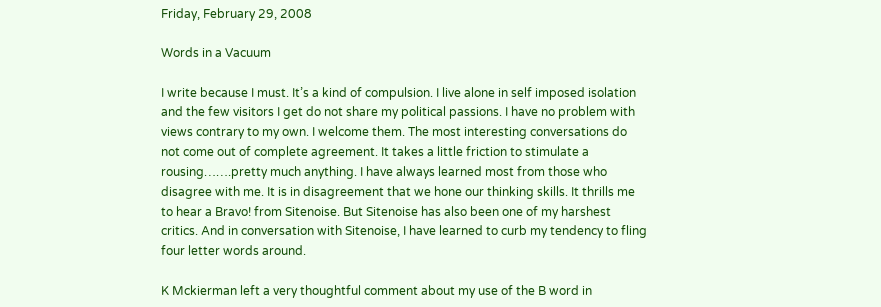Friday, February 29, 2008

Words in a Vacuum

I write because I must. It’s a kind of compulsion. I live alone in self imposed isolation and the few visitors I get do not share my political passions. I have no problem with views contrary to my own. I welcome them. The most interesting conversations do not come out of complete agreement. It takes a little friction to stimulate a rousing…….pretty much anything. I have always learned most from those who disagree with me. It is in disagreement that we hone our thinking skills. It thrills me to hear a Bravo! from Sitenoise. But Sitenoise has also been one of my harshest critics. And in conversation with Sitenoise, I have learned to curb my tendency to fling four letter words around.

K Mckierman left a very thoughtful comment about my use of the B word in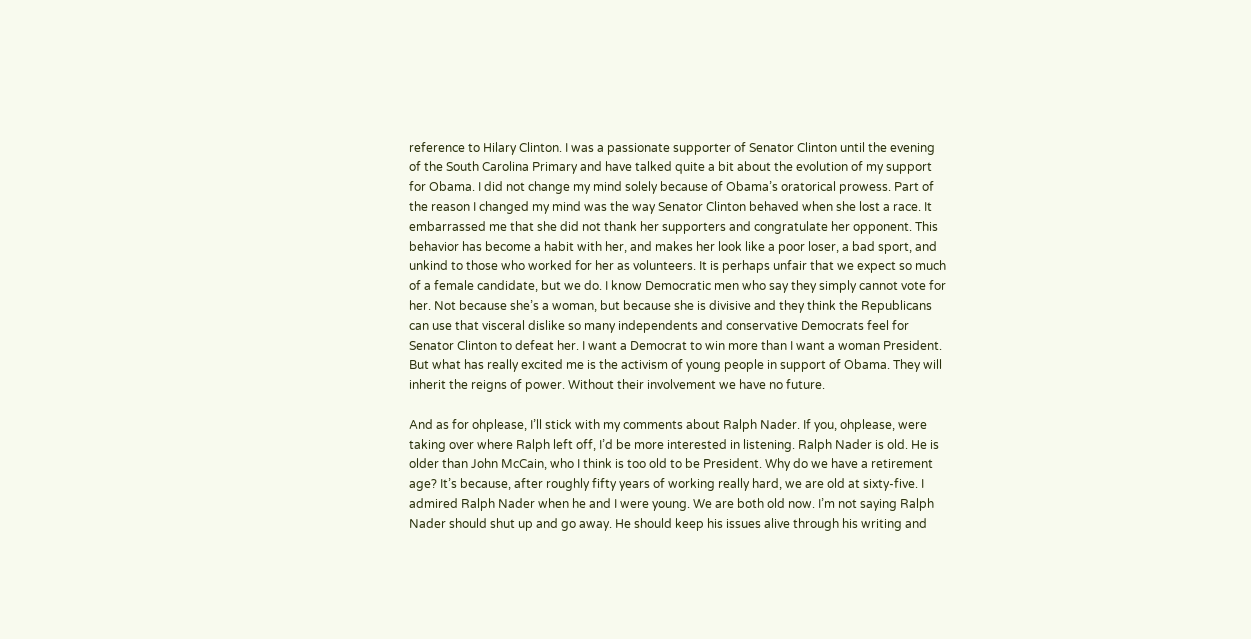reference to Hilary Clinton. I was a passionate supporter of Senator Clinton until the evening of the South Carolina Primary and have talked quite a bit about the evolution of my support for Obama. I did not change my mind solely because of Obama’s oratorical prowess. Part of the reason I changed my mind was the way Senator Clinton behaved when she lost a race. It embarrassed me that she did not thank her supporters and congratulate her opponent. This behavior has become a habit with her, and makes her look like a poor loser, a bad sport, and unkind to those who worked for her as volunteers. It is perhaps unfair that we expect so much of a female candidate, but we do. I know Democratic men who say they simply cannot vote for her. Not because she’s a woman, but because she is divisive and they think the Republicans can use that visceral dislike so many independents and conservative Democrats feel for Senator Clinton to defeat her. I want a Democrat to win more than I want a woman President. But what has really excited me is the activism of young people in support of Obama. They will inherit the reigns of power. Without their involvement we have no future.

And as for ohplease, I’ll stick with my comments about Ralph Nader. If you, ohplease, were taking over where Ralph left off, I’d be more interested in listening. Ralph Nader is old. He is older than John McCain, who I think is too old to be President. Why do we have a retirement age? It’s because, after roughly fifty years of working really hard, we are old at sixty-five. I admired Ralph Nader when he and I were young. We are both old now. I’m not saying Ralph Nader should shut up and go away. He should keep his issues alive through his writing and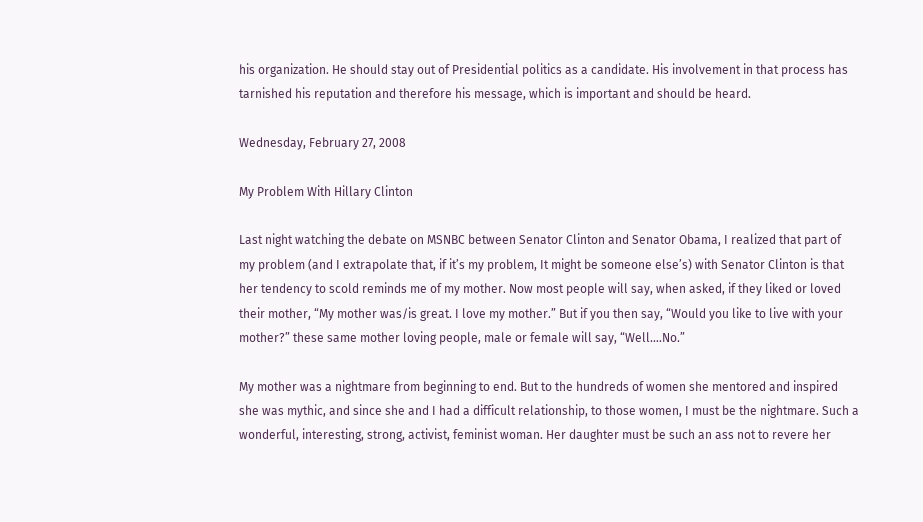his organization. He should stay out of Presidential politics as a candidate. His involvement in that process has tarnished his reputation and therefore his message, which is important and should be heard.

Wednesday, February 27, 2008

My Problem With Hillary Clinton

Last night watching the debate on MSNBC between Senator Clinton and Senator Obama, I realized that part of my problem (and I extrapolate that, if it’s my problem, It might be someone else’s) with Senator Clinton is that her tendency to scold reminds me of my mother. Now most people will say, when asked, if they liked or loved their mother, “My mother was/is great. I love my mother.” But if you then say, “Would you like to live with your mother?” these same mother loving people, male or female will say, “Well….No.”

My mother was a nightmare from beginning to end. But to the hundreds of women she mentored and inspired she was mythic, and since she and I had a difficult relationship, to those women, I must be the nightmare. Such a wonderful, interesting, strong, activist, feminist woman. Her daughter must be such an ass not to revere her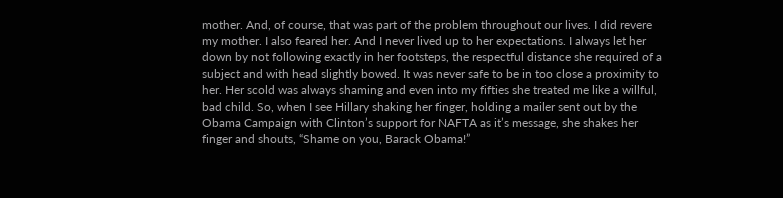mother. And, of course, that was part of the problem throughout our lives. I did revere my mother. I also feared her. And I never lived up to her expectations. I always let her down by not following exactly in her footsteps, the respectful distance she required of a subject and with head slightly bowed. It was never safe to be in too close a proximity to her. Her scold was always shaming and even into my fifties she treated me like a willful, bad child. So, when I see Hillary shaking her finger, holding a mailer sent out by the Obama Campaign with Clinton’s support for NAFTA as it’s message, she shakes her finger and shouts, “Shame on you, Barack Obama!”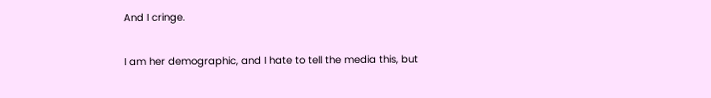And I cringe.

I am her demographic, and I hate to tell the media this, but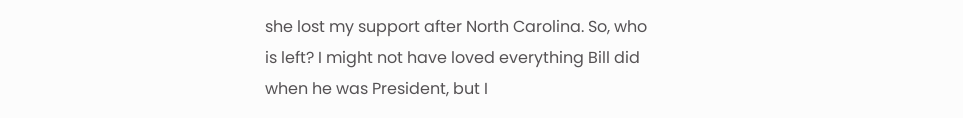she lost my support after North Carolina. So, who is left? I might not have loved everything Bill did when he was President, but I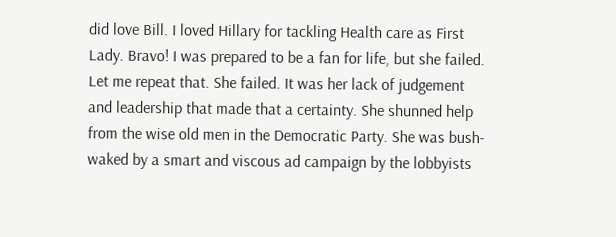did love Bill. I loved Hillary for tackling Health care as First Lady. Bravo! I was prepared to be a fan for life, but she failed. Let me repeat that. She failed. It was her lack of judgement and leadership that made that a certainty. She shunned help from the wise old men in the Democratic Party. She was bush-waked by a smart and viscous ad campaign by the lobbyists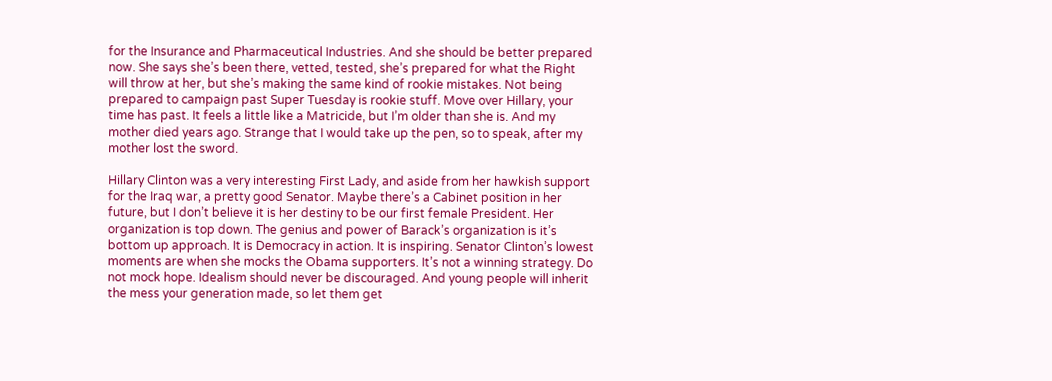for the Insurance and Pharmaceutical Industries. And she should be better prepared now. She says she’s been there, vetted, tested, she’s prepared for what the Right will throw at her, but she’s making the same kind of rookie mistakes. Not being prepared to campaign past Super Tuesday is rookie stuff. Move over Hillary, your time has past. It feels a little like a Matricide, but I’m older than she is. And my mother died years ago. Strange that I would take up the pen, so to speak, after my mother lost the sword.

Hillary Clinton was a very interesting First Lady, and aside from her hawkish support for the Iraq war, a pretty good Senator. Maybe there’s a Cabinet position in her future, but I don’t believe it is her destiny to be our first female President. Her organization is top down. The genius and power of Barack’s organization is it’s bottom up approach. It is Democracy in action. It is inspiring. Senator Clinton’s lowest moments are when she mocks the Obama supporters. It’s not a winning strategy. Do not mock hope. Idealism should never be discouraged. And young people will inherit the mess your generation made, so let them get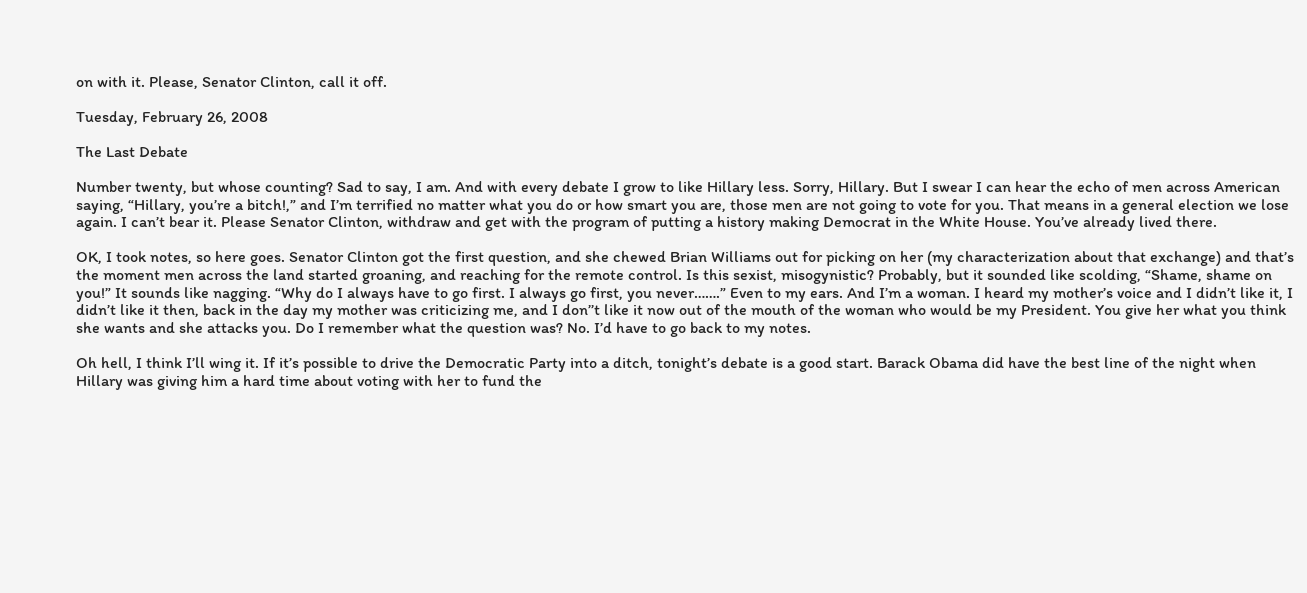on with it. Please, Senator Clinton, call it off.

Tuesday, February 26, 2008

The Last Debate

Number twenty, but whose counting? Sad to say, I am. And with every debate I grow to like Hillary less. Sorry, Hillary. But I swear I can hear the echo of men across American saying, “Hillary, you’re a bitch!,” and I’m terrified no matter what you do or how smart you are, those men are not going to vote for you. That means in a general election we lose again. I can’t bear it. Please Senator Clinton, withdraw and get with the program of putting a history making Democrat in the White House. You’ve already lived there.

OK, I took notes, so here goes. Senator Clinton got the first question, and she chewed Brian Williams out for picking on her (my characterization about that exchange) and that’s the moment men across the land started groaning, and reaching for the remote control. Is this sexist, misogynistic? Probably, but it sounded like scolding, “Shame, shame on you!” It sounds like nagging. “Why do I always have to go first. I always go first, you never…….” Even to my ears. And I’m a woman. I heard my mother’s voice and I didn’t like it, I didn’t like it then, back in the day my mother was criticizing me, and I don’’t like it now out of the mouth of the woman who would be my President. You give her what you think she wants and she attacks you. Do I remember what the question was? No. I’d have to go back to my notes.

Oh hell, I think I’ll wing it. If it’s possible to drive the Democratic Party into a ditch, tonight’s debate is a good start. Barack Obama did have the best line of the night when Hillary was giving him a hard time about voting with her to fund the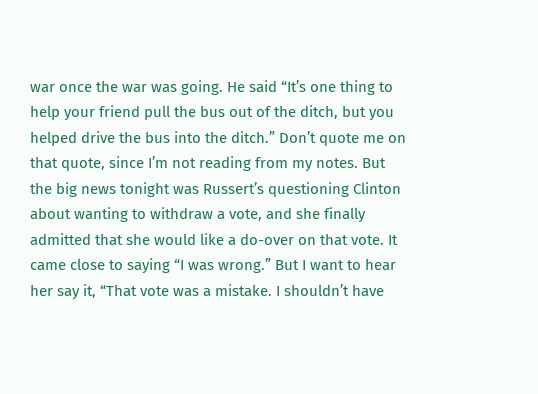war once the war was going. He said “It’s one thing to help your friend pull the bus out of the ditch, but you helped drive the bus into the ditch.” Don’t quote me on that quote, since I’m not reading from my notes. But the big news tonight was Russert’s questioning Clinton about wanting to withdraw a vote, and she finally admitted that she would like a do-over on that vote. It came close to saying “I was wrong.” But I want to hear her say it, “That vote was a mistake. I shouldn’t have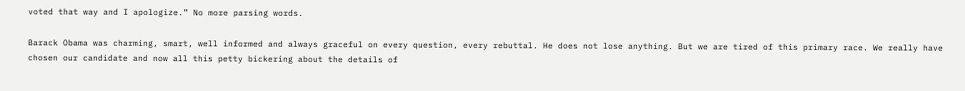voted that way and I apologize.” No more parsing words.

Barack Obama was charming, smart, well informed and always graceful on every question, every rebuttal. He does not lose anything. But we are tired of this primary race. We really have chosen our candidate and now all this petty bickering about the details of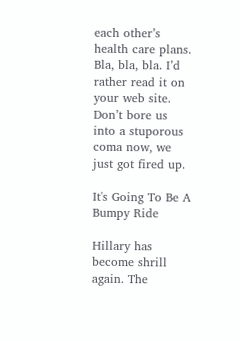each other’s health care plans. Bla, bla, bla. I’d rather read it on your web site. Don’t bore us into a stuporous coma now, we just got fired up.

It's Going To Be A Bumpy Ride

Hillary has become shrill again. The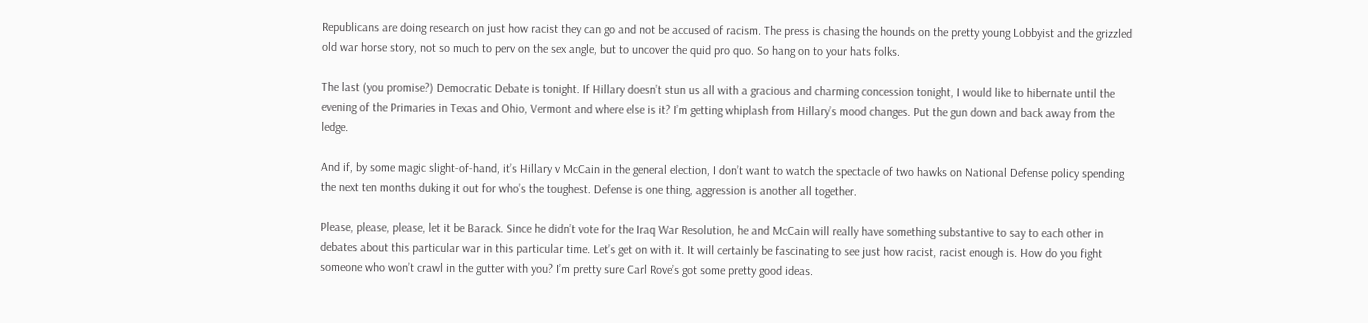Republicans are doing research on just how racist they can go and not be accused of racism. The press is chasing the hounds on the pretty young Lobbyist and the grizzled old war horse story, not so much to perv on the sex angle, but to uncover the quid pro quo. So hang on to your hats folks.

The last (you promise?) Democratic Debate is tonight. If Hillary doesn’t stun us all with a gracious and charming concession tonight, I would like to hibernate until the evening of the Primaries in Texas and Ohio, Vermont and where else is it? I’m getting whiplash from Hillary’s mood changes. Put the gun down and back away from the ledge.

And if, by some magic slight-of-hand, it’s Hillary v McCain in the general election, I don’t want to watch the spectacle of two hawks on National Defense policy spending the next ten months duking it out for who’s the toughest. Defense is one thing, aggression is another all together.

Please, please, please, let it be Barack. Since he didn’t vote for the Iraq War Resolution, he and McCain will really have something substantive to say to each other in debates about this particular war in this particular time. Let’s get on with it. It will certainly be fascinating to see just how racist, racist enough is. How do you fight someone who won’t crawl in the gutter with you? I’m pretty sure Carl Rove’s got some pretty good ideas.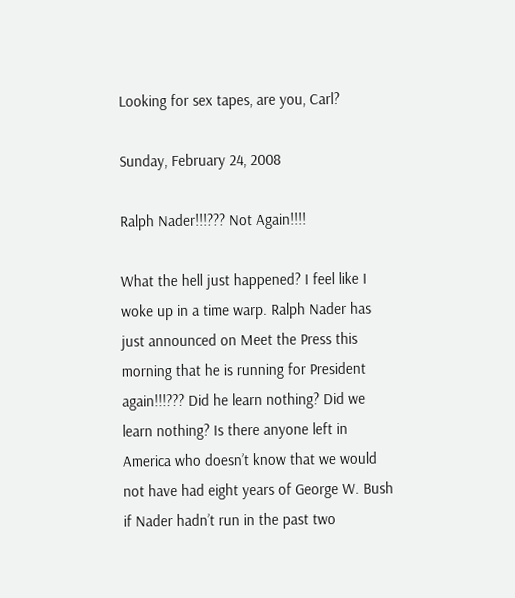Looking for sex tapes, are you, Carl?

Sunday, February 24, 2008

Ralph Nader!!!??? Not Again!!!!

What the hell just happened? I feel like I woke up in a time warp. Ralph Nader has just announced on Meet the Press this morning that he is running for President again!!!??? Did he learn nothing? Did we learn nothing? Is there anyone left in America who doesn’t know that we would not have had eight years of George W. Bush if Nader hadn’t run in the past two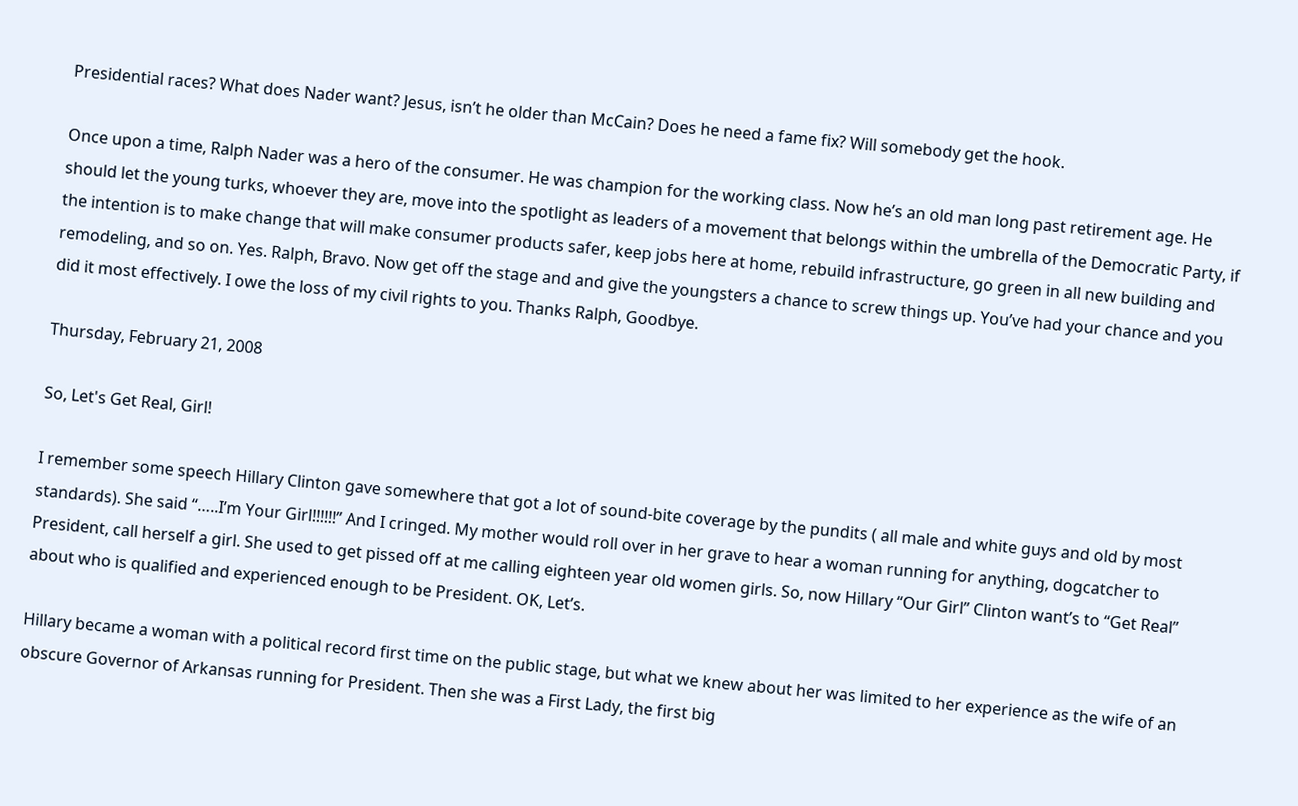Presidential races? What does Nader want? Jesus, isn’t he older than McCain? Does he need a fame fix? Will somebody get the hook.

Once upon a time, Ralph Nader was a hero of the consumer. He was champion for the working class. Now he’s an old man long past retirement age. He should let the young turks, whoever they are, move into the spotlight as leaders of a movement that belongs within the umbrella of the Democratic Party, if the intention is to make change that will make consumer products safer, keep jobs here at home, rebuild infrastructure, go green in all new building and remodeling, and so on. Yes. Ralph, Bravo. Now get off the stage and and give the youngsters a chance to screw things up. You’ve had your chance and you did it most effectively. I owe the loss of my civil rights to you. Thanks Ralph, Goodbye.

Thursday, February 21, 2008

So, Let's Get Real, Girl!

I remember some speech Hillary Clinton gave somewhere that got a lot of sound-bite coverage by the pundits ( all male and white guys and old by most standards). She said “…..I’m Your Girl!!!!!!” And I cringed. My mother would roll over in her grave to hear a woman running for anything, dogcatcher to President, call herself a girl. She used to get pissed off at me calling eighteen year old women girls. So, now Hillary “Our Girl” Clinton want’s to “Get Real” about who is qualified and experienced enough to be President. OK, Let’s.

Hillary became a woman with a political record first time on the public stage, but what we knew about her was limited to her experience as the wife of an obscure Governor of Arkansas running for President. Then she was a First Lady, the first big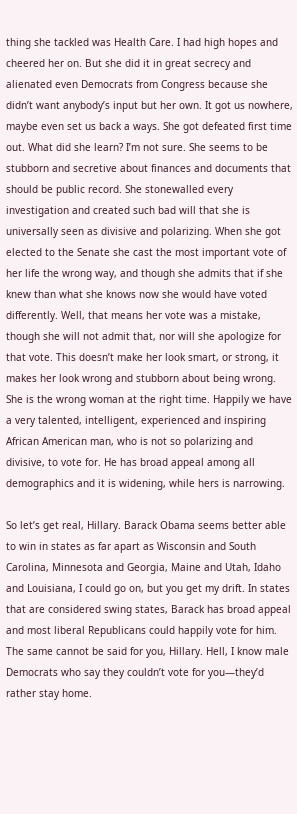thing she tackled was Health Care. I had high hopes and cheered her on. But she did it in great secrecy and alienated even Democrats from Congress because she didn’t want anybody’s input but her own. It got us nowhere, maybe even set us back a ways. She got defeated first time out. What did she learn? I’m not sure. She seems to be stubborn and secretive about finances and documents that should be public record. She stonewalled every investigation and created such bad will that she is universally seen as divisive and polarizing. When she got elected to the Senate she cast the most important vote of her life the wrong way, and though she admits that if she knew than what she knows now she would have voted differently. Well, that means her vote was a mistake, though she will not admit that, nor will she apologize for that vote. This doesn’t make her look smart, or strong, it makes her look wrong and stubborn about being wrong. She is the wrong woman at the right time. Happily we have a very talented, intelligent, experienced and inspiring African American man, who is not so polarizing and divisive, to vote for. He has broad appeal among all demographics and it is widening, while hers is narrowing.

So let’s get real, Hillary. Barack Obama seems better able to win in states as far apart as Wisconsin and South Carolina, Minnesota and Georgia, Maine and Utah, Idaho and Louisiana, I could go on, but you get my drift. In states that are considered swing states, Barack has broad appeal and most liberal Republicans could happily vote for him. The same cannot be said for you, Hillary. Hell, I know male Democrats who say they couldn’t vote for you—they’d rather stay home.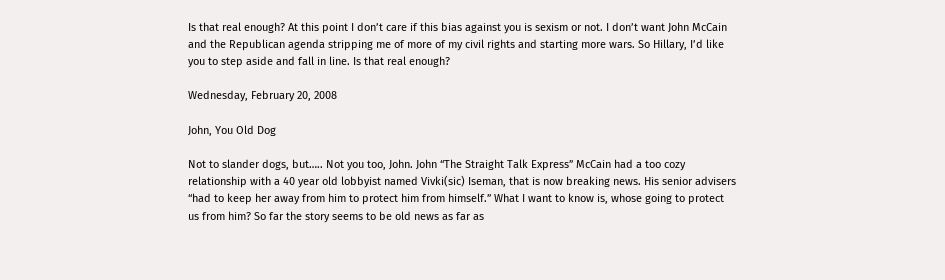Is that real enough? At this point I don’t care if this bias against you is sexism or not. I don’t want John McCain and the Republican agenda stripping me of more of my civil rights and starting more wars. So Hillary, I’d like you to step aside and fall in line. Is that real enough?

Wednesday, February 20, 2008

John, You Old Dog

Not to slander dogs, but….. Not you too, John. John “The Straight Talk Express” McCain had a too cozy relationship with a 40 year old lobbyist named Vivki(sic) Iseman, that is now breaking news. His senior advisers “had to keep her away from him to protect him from himself.” What I want to know is, whose going to protect us from him? So far the story seems to be old news as far as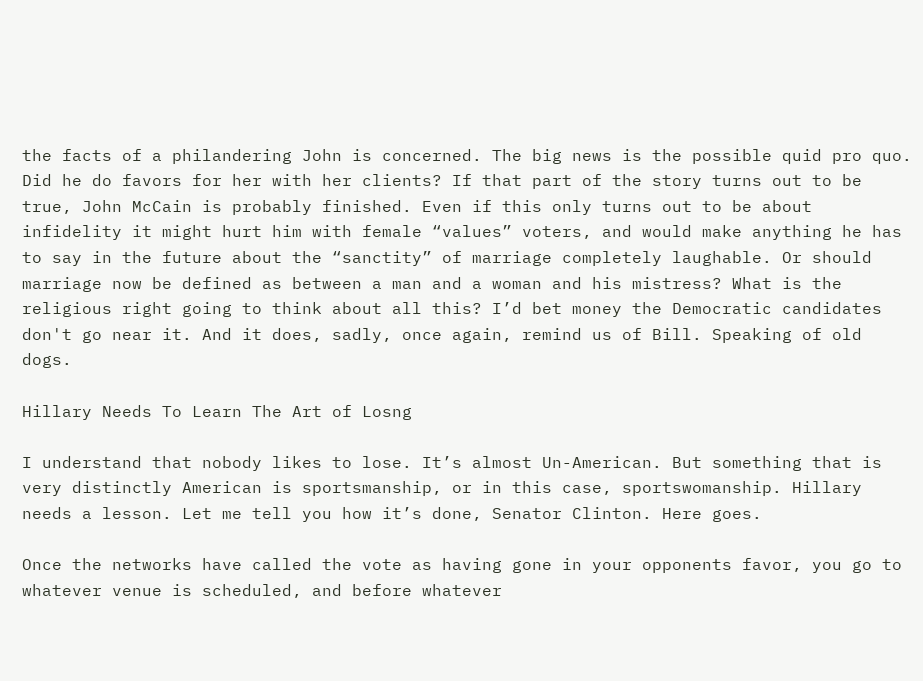the facts of a philandering John is concerned. The big news is the possible quid pro quo. Did he do favors for her with her clients? If that part of the story turns out to be true, John McCain is probably finished. Even if this only turns out to be about infidelity it might hurt him with female “values” voters, and would make anything he has to say in the future about the “sanctity” of marriage completely laughable. Or should marriage now be defined as between a man and a woman and his mistress? What is the religious right going to think about all this? I’d bet money the Democratic candidates don't go near it. And it does, sadly, once again, remind us of Bill. Speaking of old dogs.

Hillary Needs To Learn The Art of Losng

I understand that nobody likes to lose. It’s almost Un-American. But something that is very distinctly American is sportsmanship, or in this case, sportswomanship. Hillary needs a lesson. Let me tell you how it’s done, Senator Clinton. Here goes.

Once the networks have called the vote as having gone in your opponents favor, you go to whatever venue is scheduled, and before whatever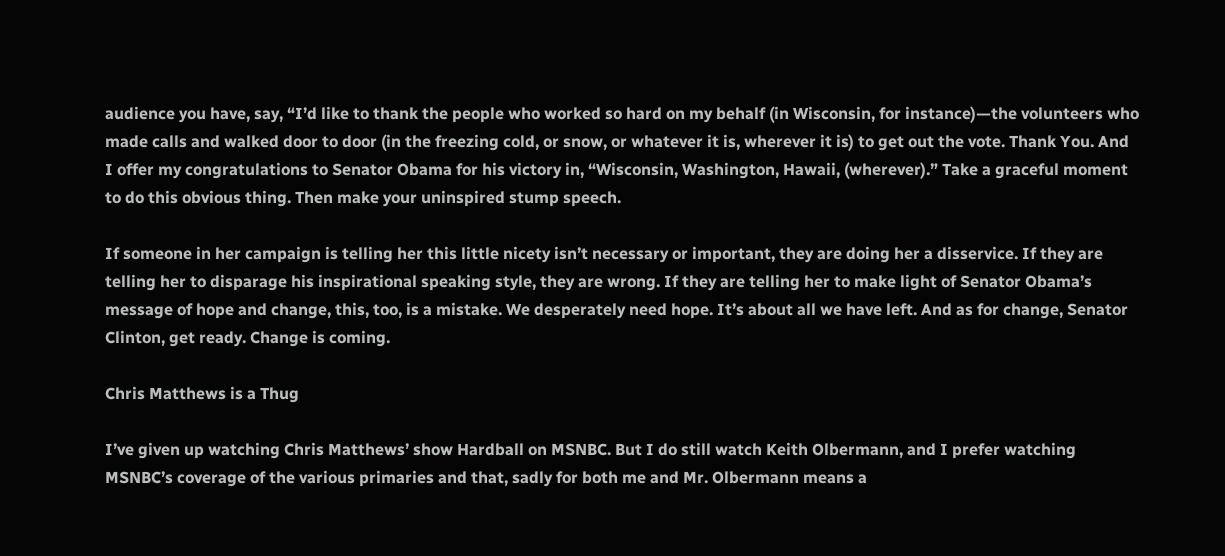audience you have, say, “I’d like to thank the people who worked so hard on my behalf (in Wisconsin, for instance)—the volunteers who made calls and walked door to door (in the freezing cold, or snow, or whatever it is, wherever it is) to get out the vote. Thank You. And I offer my congratulations to Senator Obama for his victory in, “Wisconsin, Washington, Hawaii, (wherever).” Take a graceful moment to do this obvious thing. Then make your uninspired stump speech.

If someone in her campaign is telling her this little nicety isn’t necessary or important, they are doing her a disservice. If they are telling her to disparage his inspirational speaking style, they are wrong. If they are telling her to make light of Senator Obama’s message of hope and change, this, too, is a mistake. We desperately need hope. It’s about all we have left. And as for change, Senator Clinton, get ready. Change is coming.

Chris Matthews is a Thug

I’ve given up watching Chris Matthews’ show Hardball on MSNBC. But I do still watch Keith Olbermann, and I prefer watching MSNBC’s coverage of the various primaries and that, sadly for both me and Mr. Olbermann means a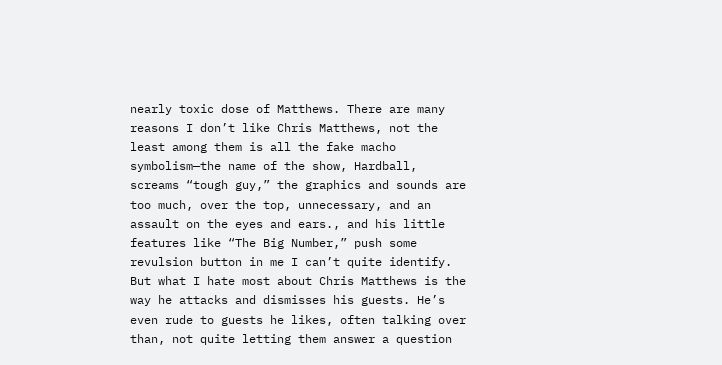nearly toxic dose of Matthews. There are many reasons I don’t like Chris Matthews, not the least among them is all the fake macho symbolism—the name of the show, Hardball, screams “tough guy,” the graphics and sounds are too much, over the top, unnecessary, and an assault on the eyes and ears., and his little features like “The Big Number,” push some revulsion button in me I can’t quite identify. But what I hate most about Chris Matthews is the way he attacks and dismisses his guests. He’s even rude to guests he likes, often talking over than, not quite letting them answer a question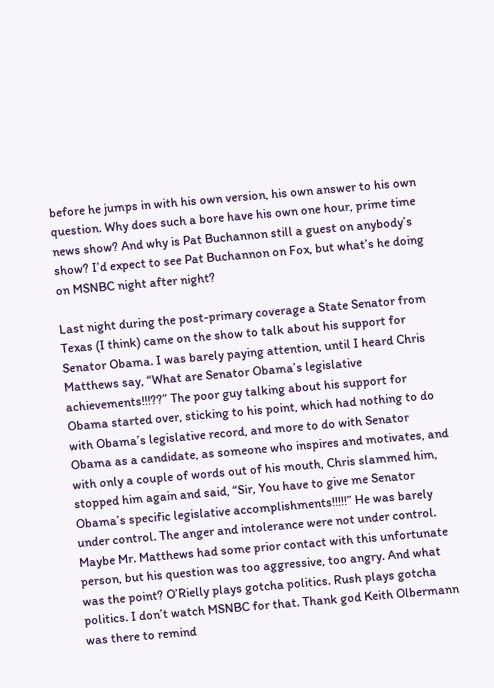before he jumps in with his own version, his own answer to his own question. Why does such a bore have his own one hour, prime time news show? And why is Pat Buchannon still a guest on anybody’s show? I’d expect to see Pat Buchannon on Fox, but what’s he doing on MSNBC night after night?

Last night during the post-primary coverage a State Senator from Texas (I think) came on the show to talk about his support for Senator Obama. I was barely paying attention, until I heard Chris Matthews say, “What are Senator Obama’s legislative achievements!!!??” The poor guy talking about his support for Obama started over, sticking to his point, which had nothing to do with Obama’s legislative record, and more to do with Senator Obama as a candidate, as someone who inspires and motivates, and with only a couple of words out of his mouth, Chris slammed him, stopped him again and said, “Sir, You have to give me Senator Obama’s specific legislative accomplishments!!!!!” He was barely under control. The anger and intolerance were not under control. Maybe Mr. Matthews had some prior contact with this unfortunate person, but his question was too aggressive, too angry. And what was the point? O’Rielly plays gotcha politics. Rush plays gotcha politics. I don’t watch MSNBC for that. Thank god Keith Olbermann was there to remind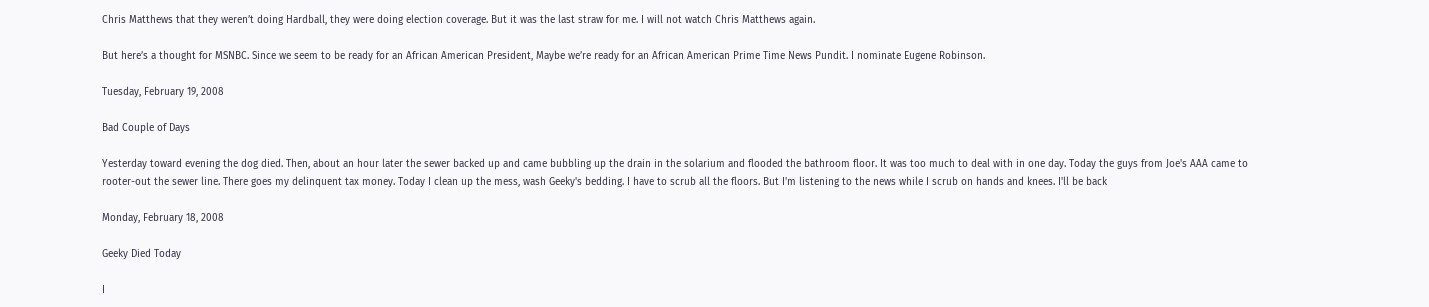Chris Matthews that they weren’t doing Hardball, they were doing election coverage. But it was the last straw for me. I will not watch Chris Matthews again.

But here’s a thought for MSNBC. Since we seem to be ready for an African American President, Maybe we’re ready for an African American Prime Time News Pundit. I nominate Eugene Robinson.

Tuesday, February 19, 2008

Bad Couple of Days

Yesterday toward evening the dog died. Then, about an hour later the sewer backed up and came bubbling up the drain in the solarium and flooded the bathroom floor. It was too much to deal with in one day. Today the guys from Joe's AAA came to rooter-out the sewer line. There goes my delinquent tax money. Today I clean up the mess, wash Geeky's bedding. I have to scrub all the floors. But I'm listening to the news while I scrub on hands and knees. I'll be back

Monday, February 18, 2008

Geeky Died Today

I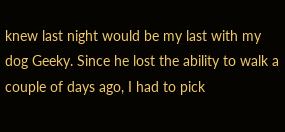knew last night would be my last with my dog Geeky. Since he lost the ability to walk a couple of days ago, I had to pick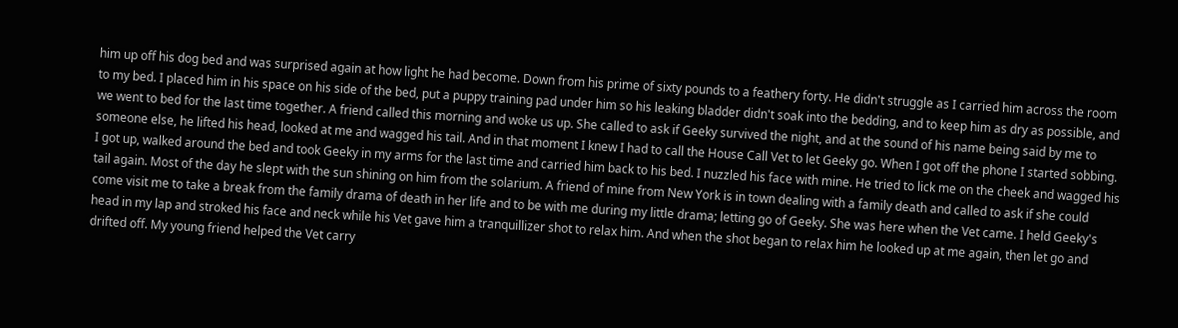him up off his dog bed and was surprised again at how light he had become. Down from his prime of sixty pounds to a feathery forty. He didn't struggle as I carried him across the room to my bed. I placed him in his space on his side of the bed, put a puppy training pad under him so his leaking bladder didn't soak into the bedding, and to keep him as dry as possible, and we went to bed for the last time together. A friend called this morning and woke us up. She called to ask if Geeky survived the night, and at the sound of his name being said by me to someone else, he lifted his head, looked at me and wagged his tail. And in that moment I knew I had to call the House Call Vet to let Geeky go. When I got off the phone I started sobbing. I got up, walked around the bed and took Geeky in my arms for the last time and carried him back to his bed. I nuzzled his face with mine. He tried to lick me on the cheek and wagged his tail again. Most of the day he slept with the sun shining on him from the solarium. A friend of mine from New York is in town dealing with a family death and called to ask if she could come visit me to take a break from the family drama of death in her life and to be with me during my little drama; letting go of Geeky. She was here when the Vet came. I held Geeky's head in my lap and stroked his face and neck while his Vet gave him a tranquillizer shot to relax him. And when the shot began to relax him he looked up at me again, then let go and drifted off. My young friend helped the Vet carry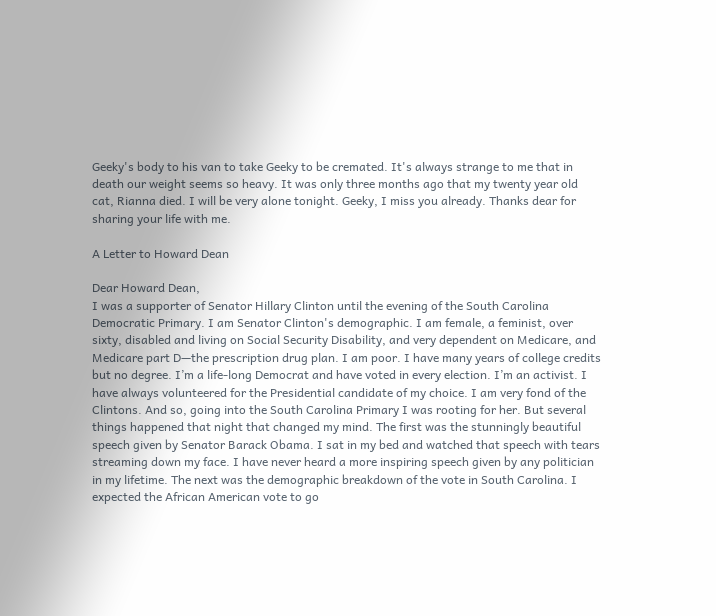Geeky's body to his van to take Geeky to be cremated. It's always strange to me that in death our weight seems so heavy. It was only three months ago that my twenty year old cat, Rianna died. I will be very alone tonight. Geeky, I miss you already. Thanks dear for sharing your life with me.

A Letter to Howard Dean

Dear Howard Dean,
I was a supporter of Senator Hillary Clinton until the evening of the South Carolina Democratic Primary. I am Senator Clinton's demographic. I am female, a feminist, over sixty, disabled and living on Social Security Disability, and very dependent on Medicare, and Medicare part D—the prescription drug plan. I am poor. I have many years of college credits but no degree. I’m a life-long Democrat and have voted in every election. I’m an activist. I have always volunteered for the Presidential candidate of my choice. I am very fond of the Clintons. And so, going into the South Carolina Primary I was rooting for her. But several things happened that night that changed my mind. The first was the stunningly beautiful speech given by Senator Barack Obama. I sat in my bed and watched that speech with tears streaming down my face. I have never heard a more inspiring speech given by any politician in my lifetime. The next was the demographic breakdown of the vote in South Carolina. I expected the African American vote to go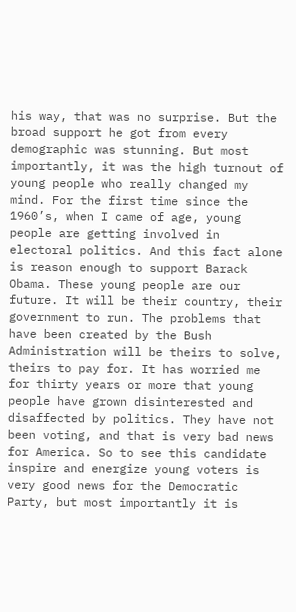his way, that was no surprise. But the broad support he got from every demographic was stunning. But most importantly, it was the high turnout of young people who really changed my mind. For the first time since the 1960’s, when I came of age, young people are getting involved in electoral politics. And this fact alone is reason enough to support Barack Obama. These young people are our future. It will be their country, their government to run. The problems that have been created by the Bush Administration will be theirs to solve, theirs to pay for. It has worried me for thirty years or more that young people have grown disinterested and disaffected by politics. They have not been voting, and that is very bad news for America. So to see this candidate inspire and energize young voters is very good news for the Democratic Party, but most importantly it is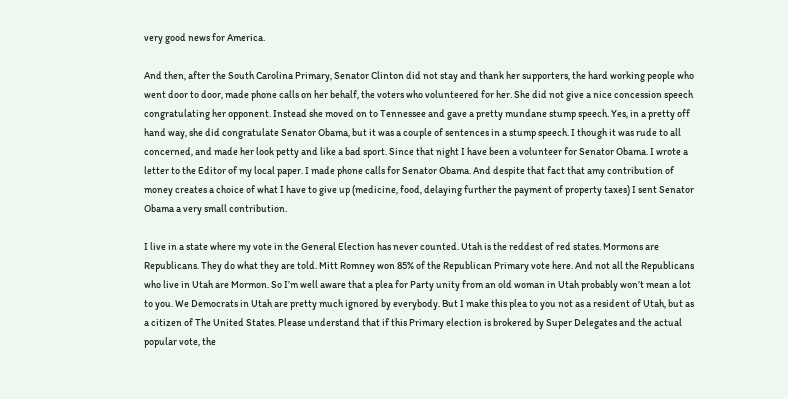very good news for America.

And then, after the South Carolina Primary, Senator Clinton did not stay and thank her supporters, the hard working people who went door to door, made phone calls on her behalf, the voters who volunteered for her. She did not give a nice concession speech congratulating her opponent. Instead she moved on to Tennessee and gave a pretty mundane stump speech. Yes, in a pretty off hand way, she did congratulate Senator Obama, but it was a couple of sentences in a stump speech. I though it was rude to all concerned, and made her look petty and like a bad sport. Since that night I have been a volunteer for Senator Obama. I wrote a letter to the Editor of my local paper. I made phone calls for Senator Obama. And despite that fact that amy contribution of money creates a choice of what I have to give up (medicine, food, delaying further the payment of property taxes) I sent Senator Obama a very small contribution.

I live in a state where my vote in the General Election has never counted. Utah is the reddest of red states. Mormons are Republicans. They do what they are told. Mitt Romney won 85% of the Republican Primary vote here. And not all the Republicans who live in Utah are Mormon. So I’m well aware that a plea for Party unity from an old woman in Utah probably won’t mean a lot to you. We Democrats in Utah are pretty much ignored by everybody. But I make this plea to you not as a resident of Utah, but as a citizen of The United States. Please understand that if this Primary election is brokered by Super Delegates and the actual popular vote, the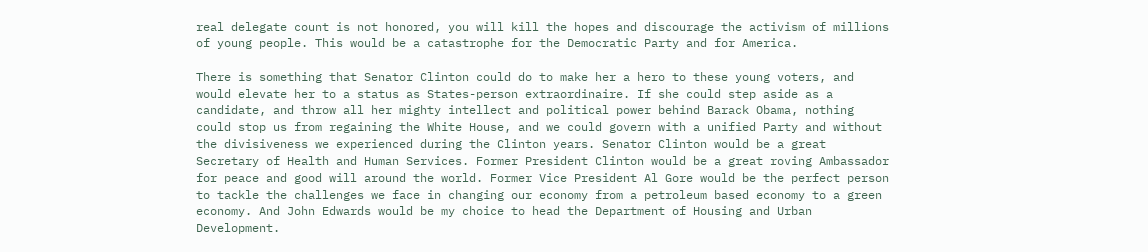real delegate count is not honored, you will kill the hopes and discourage the activism of millions of young people. This would be a catastrophe for the Democratic Party and for America.

There is something that Senator Clinton could do to make her a hero to these young voters, and would elevate her to a status as States-person extraordinaire. If she could step aside as a candidate, and throw all her mighty intellect and political power behind Barack Obama, nothing could stop us from regaining the White House, and we could govern with a unified Party and without the divisiveness we experienced during the Clinton years. Senator Clinton would be a great Secretary of Health and Human Services. Former President Clinton would be a great roving Ambassador for peace and good will around the world. Former Vice President Al Gore would be the perfect person to tackle the challenges we face in changing our economy from a petroleum based economy to a green economy. And John Edwards would be my choice to head the Department of Housing and Urban Development.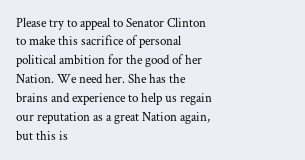Please try to appeal to Senator Clinton to make this sacrifice of personal political ambition for the good of her Nation. We need her. She has the brains and experience to help us regain our reputation as a great Nation again, but this is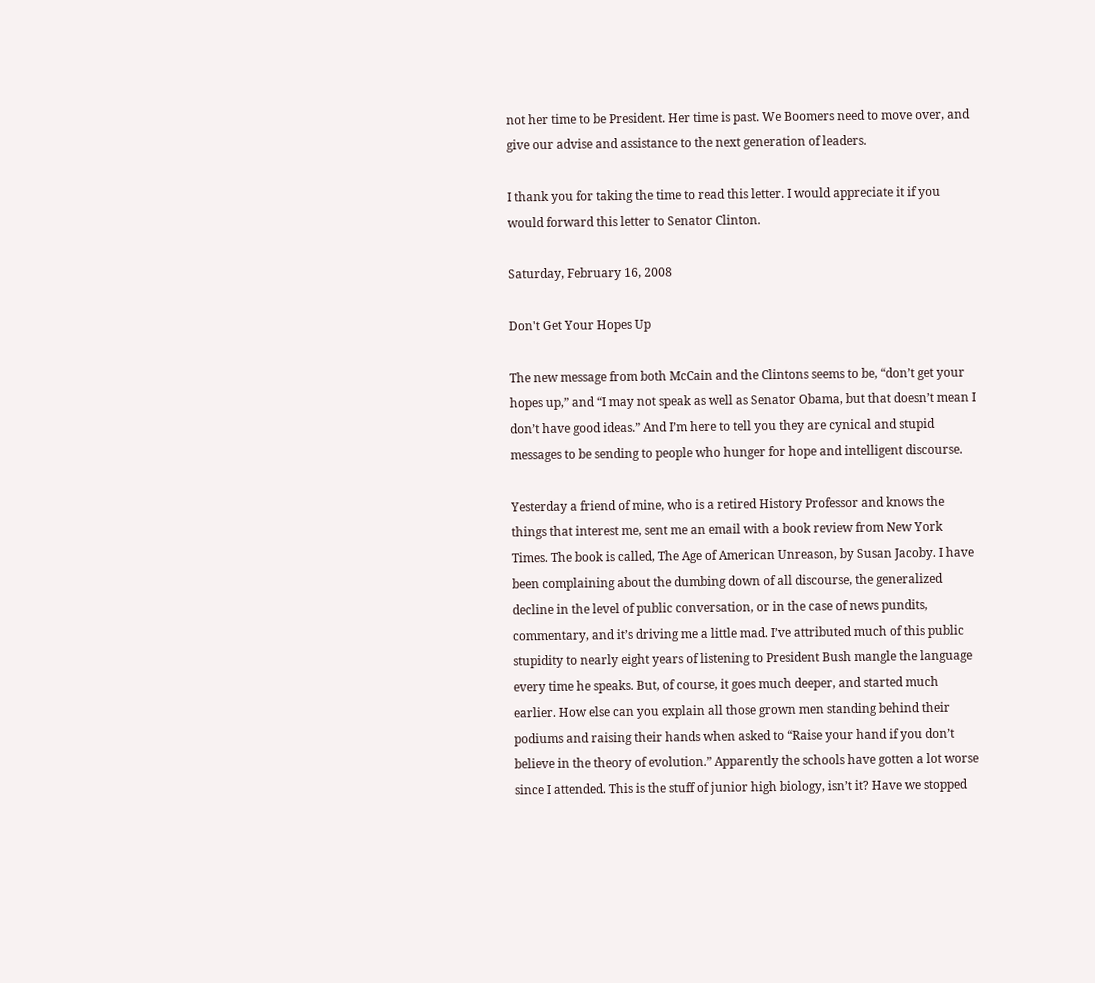not her time to be President. Her time is past. We Boomers need to move over, and give our advise and assistance to the next generation of leaders.

I thank you for taking the time to read this letter. I would appreciate it if you would forward this letter to Senator Clinton.

Saturday, February 16, 2008

Don't Get Your Hopes Up

The new message from both McCain and the Clintons seems to be, “don’t get your hopes up,” and “I may not speak as well as Senator Obama, but that doesn’t mean I don’t have good ideas.” And I’m here to tell you they are cynical and stupid messages to be sending to people who hunger for hope and intelligent discourse.

Yesterday a friend of mine, who is a retired History Professor and knows the things that interest me, sent me an email with a book review from New York Times. The book is called, The Age of American Unreason, by Susan Jacoby. I have been complaining about the dumbing down of all discourse, the generalized decline in the level of public conversation, or in the case of news pundits, commentary, and it’s driving me a little mad. I’ve attributed much of this public stupidity to nearly eight years of listening to President Bush mangle the language every time he speaks. But, of course, it goes much deeper, and started much earlier. How else can you explain all those grown men standing behind their podiums and raising their hands when asked to “Raise your hand if you don’t believe in the theory of evolution.” Apparently the schools have gotten a lot worse since I attended. This is the stuff of junior high biology, isn’t it? Have we stopped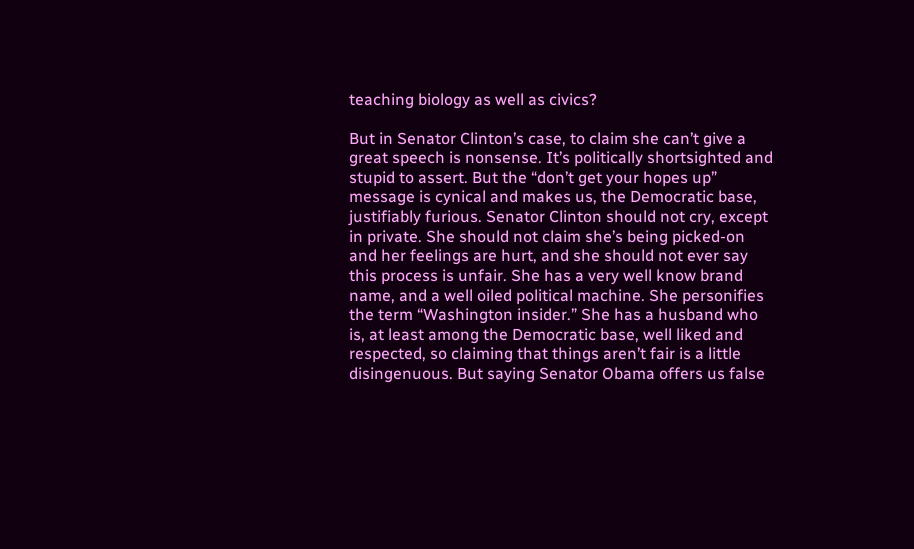teaching biology as well as civics?

But in Senator Clinton’s case, to claim she can’t give a great speech is nonsense. It’s politically shortsighted and stupid to assert. But the “don’t get your hopes up” message is cynical and makes us, the Democratic base, justifiably furious. Senator Clinton should not cry, except in private. She should not claim she’s being picked-on and her feelings are hurt, and she should not ever say this process is unfair. She has a very well know brand name, and a well oiled political machine. She personifies the term “Washington insider.” She has a husband who is, at least among the Democratic base, well liked and respected, so claiming that things aren’t fair is a little disingenuous. But saying Senator Obama offers us false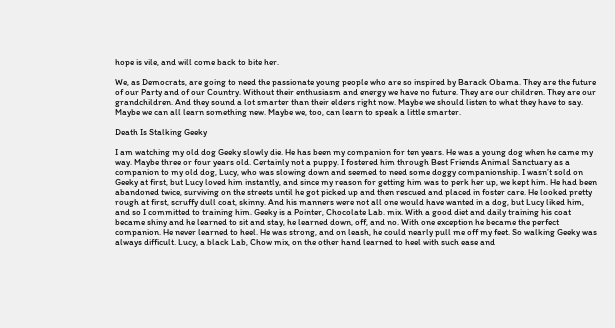hope is vile, and will come back to bite her.

We, as Democrats, are going to need the passionate young people who are so inspired by Barack Obama. They are the future of our Party and of our Country. Without their enthusiasm and energy we have no future. They are our children. They are our grandchildren. And they sound a lot smarter than their elders right now. Maybe we should listen to what they have to say. Maybe we can all learn something new. Maybe we, too, can learn to speak a little smarter.

Death Is Stalking Geeky

I am watching my old dog Geeky slowly die. He has been my companion for ten years. He was a young dog when he came my way. Maybe three or four years old. Certainly not a puppy. I fostered him through Best Friends Animal Sanctuary as a companion to my old dog, Lucy, who was slowing down and seemed to need some doggy companionship. I wasn’t sold on Geeky at first, but Lucy loved him instantly, and since my reason for getting him was to perk her up, we kept him. He had been abandoned twice, surviving on the streets until he got picked up and then rescued and placed in foster care. He looked pretty rough at first, scruffy dull coat, skinny. And his manners were not all one would have wanted in a dog, but Lucy liked him, and so I committed to training him. Geeky is a Pointer, Chocolate Lab. mix. With a good diet and daily training his coat became shiny and he learned to sit and stay, he learned down, off, and no. With one exception he became the perfect companion. He never learned to heel. He was strong, and on leash, he could nearly pull me off my feet. So walking Geeky was always difficult. Lucy, a black Lab, Chow mix, on the other hand learned to heel with such ease and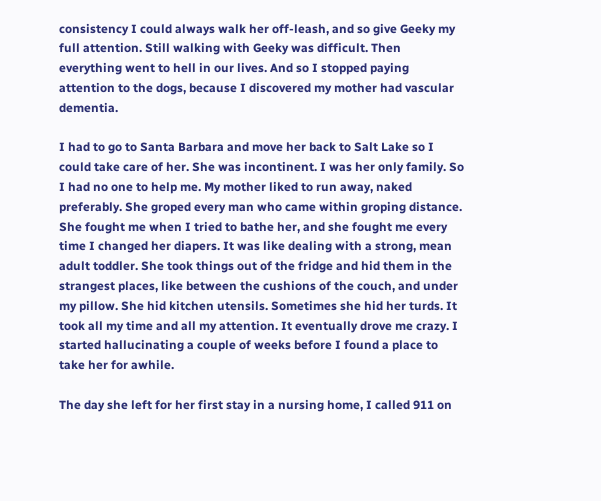consistency I could always walk her off-leash, and so give Geeky my full attention. Still walking with Geeky was difficult. Then everything went to hell in our lives. And so I stopped paying attention to the dogs, because I discovered my mother had vascular dementia.

I had to go to Santa Barbara and move her back to Salt Lake so I could take care of her. She was incontinent. I was her only family. So I had no one to help me. My mother liked to run away, naked preferably. She groped every man who came within groping distance. She fought me when I tried to bathe her, and she fought me every time I changed her diapers. It was like dealing with a strong, mean adult toddler. She took things out of the fridge and hid them in the strangest places, like between the cushions of the couch, and under my pillow. She hid kitchen utensils. Sometimes she hid her turds. It took all my time and all my attention. It eventually drove me crazy. I started hallucinating a couple of weeks before I found a place to take her for awhile.

The day she left for her first stay in a nursing home, I called 911 on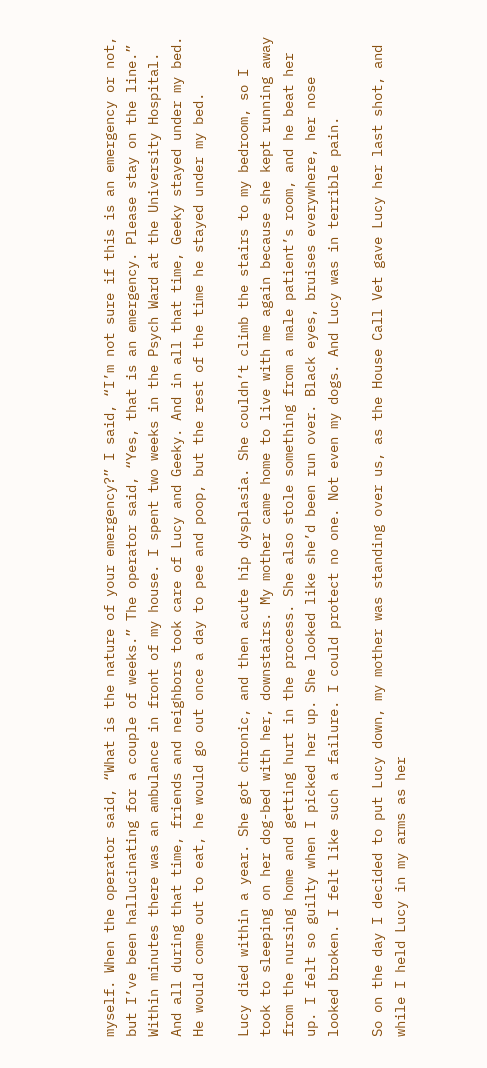myself. When the operator said, “What is the nature of your emergency?” I said, “I’m not sure if this is an emergency or not, but I’ve been hallucinating for a couple of weeks.” The operator said, “Yes, that is an emergency. Please stay on the line.” Within minutes there was an ambulance in front of my house. I spent two weeks in the Psych Ward at the University Hospital. And all during that time, friends and neighbors took care of Lucy and Geeky. And in all that time, Geeky stayed under my bed. He would come out to eat, he would go out once a day to pee and poop, but the rest of the time he stayed under my bed.

Lucy died within a year. She got chronic, and then acute hip dysplasia. She couldn’t climb the stairs to my bedroom, so I took to sleeping on her dog-bed with her, downstairs. My mother came home to live with me again because she kept running away from the nursing home and getting hurt in the process. She also stole something from a male patient’s room, and he beat her up. I felt so guilty when I picked her up. She looked like she’d been run over. Black eyes, bruises everywhere, her nose looked broken. I felt like such a failure. I could protect no one. Not even my dogs. And Lucy was in terrible pain.

So on the day I decided to put Lucy down, my mother was standing over us, as the House Call Vet gave Lucy her last shot, and while I held Lucy in my arms as her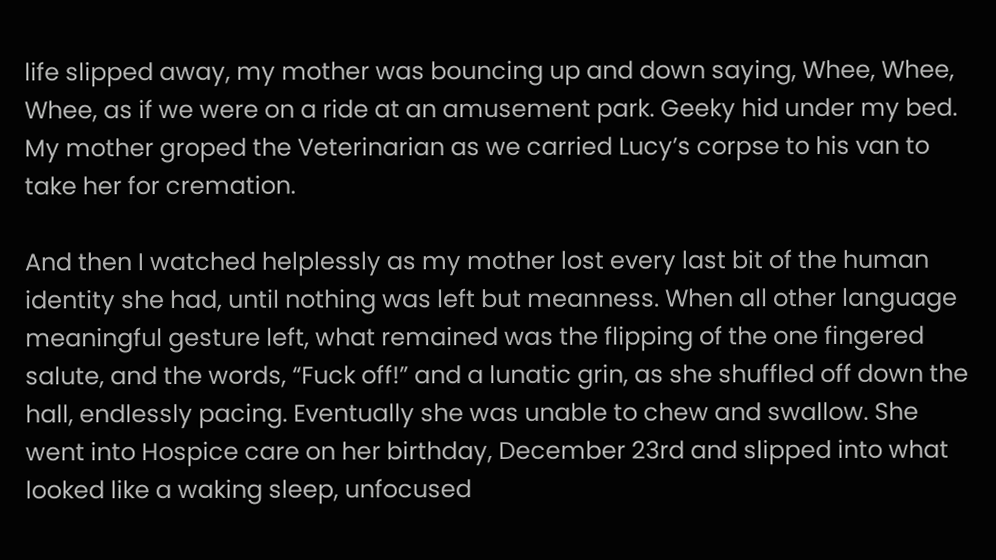life slipped away, my mother was bouncing up and down saying, Whee, Whee, Whee, as if we were on a ride at an amusement park. Geeky hid under my bed. My mother groped the Veterinarian as we carried Lucy’s corpse to his van to take her for cremation.

And then I watched helplessly as my mother lost every last bit of the human identity she had, until nothing was left but meanness. When all other language meaningful gesture left, what remained was the flipping of the one fingered salute, and the words, “Fuck off!” and a lunatic grin, as she shuffled off down the hall, endlessly pacing. Eventually she was unable to chew and swallow. She went into Hospice care on her birthday, December 23rd and slipped into what looked like a waking sleep, unfocused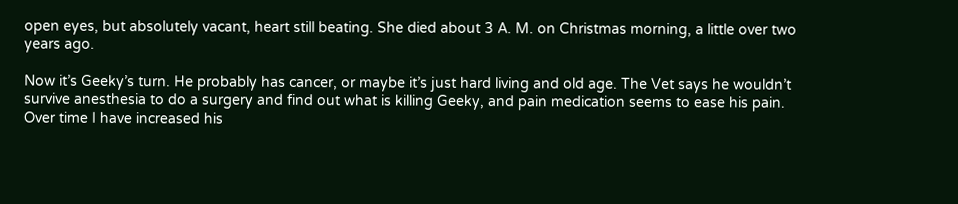open eyes, but absolutely vacant, heart still beating. She died about 3 A. M. on Christmas morning, a little over two years ago.

Now it’s Geeky’s turn. He probably has cancer, or maybe it’s just hard living and old age. The Vet says he wouldn’t survive anesthesia to do a surgery and find out what is killing Geeky, and pain medication seems to ease his pain. Over time I have increased his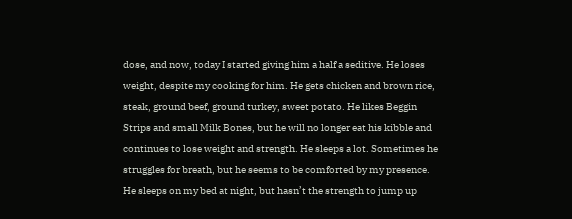dose, and now, today I started giving him a half a seditive. He loses weight, despite my cooking for him. He gets chicken and brown rice, steak, ground beef, ground turkey, sweet potato. He likes Beggin Strips and small Milk Bones, but he will no longer eat his kibble and continues to lose weight and strength. He sleeps a lot. Sometimes he struggles for breath, but he seems to be comforted by my presence. He sleeps on my bed at night, but hasn’t the strength to jump up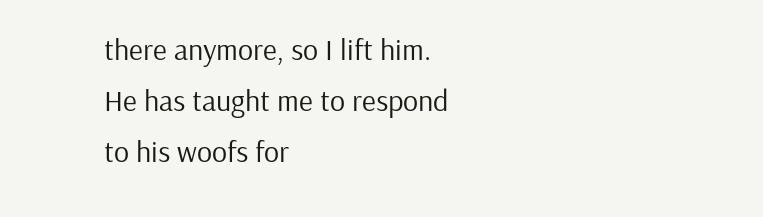there anymore, so I lift him. He has taught me to respond to his woofs for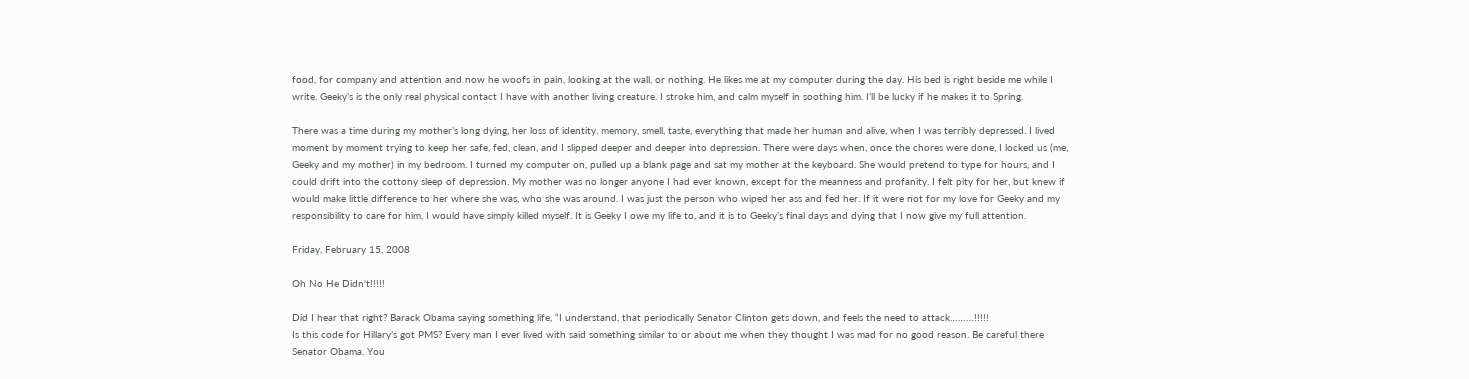food, for company and attention and now he woofs in pain, looking at the wall, or nothing. He likes me at my computer during the day. His bed is right beside me while I write. Geeky’s is the only real physical contact I have with another living creature. I stroke him, and calm myself in soothing him. I’ll be lucky if he makes it to Spring.

There was a time during my mother’s long dying, her loss of identity, memory, smell, taste, everything that made her human and alive, when I was terribly depressed. I lived moment by moment trying to keep her safe, fed, clean, and I slipped deeper and deeper into depression. There were days when, once the chores were done, I locked us (me, Geeky and my mother) in my bedroom. I turned my computer on, pulled up a blank page and sat my mother at the keyboard. She would pretend to type for hours, and I could drift into the cottony sleep of depression. My mother was no longer anyone I had ever known, except for the meanness and profanity. I felt pity for her, but knew if would make little difference to her where she was, who she was around. I was just the person who wiped her ass and fed her. If it were not for my love for Geeky and my responsibility to care for him, I would have simply killed myself. It is Geeky I owe my life to, and it is to Geeky’s final days and dying that I now give my full attention.

Friday, February 15, 2008

Oh No He Didn't!!!!!

Did I hear that right? Barack Obama saying something life, “I understand, that periodically Senator Clinton gets down, and feels the need to attack………!!!!!
Is this code for Hillary’s got PMS? Every man I ever lived with said something similar to or about me when they thought I was mad for no good reason. Be careful there Senator Obama. You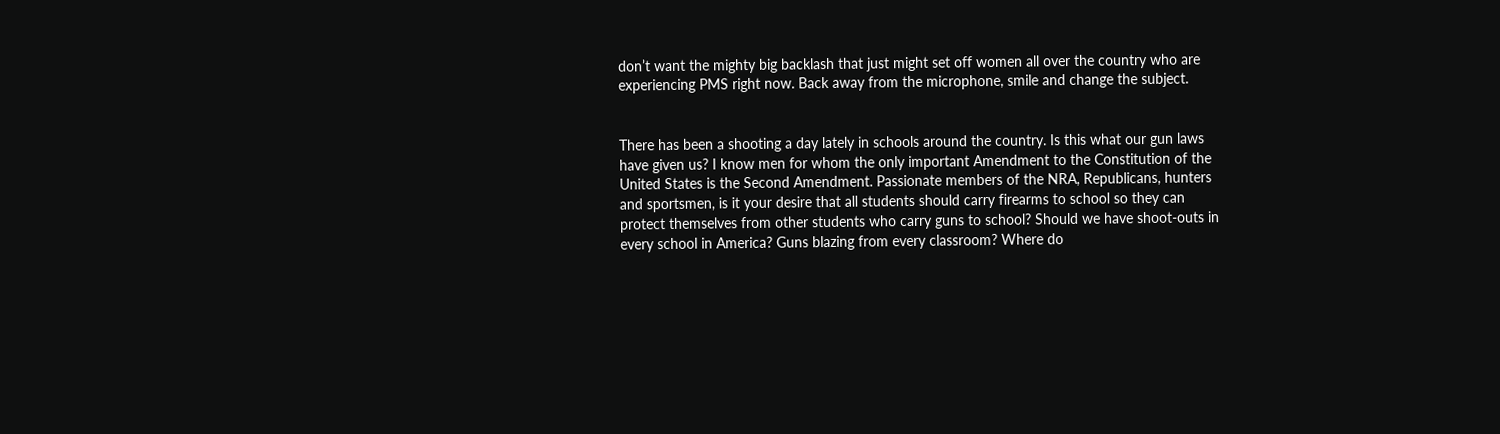don’t want the mighty big backlash that just might set off women all over the country who are experiencing PMS right now. Back away from the microphone, smile and change the subject.


There has been a shooting a day lately in schools around the country. Is this what our gun laws have given us? I know men for whom the only important Amendment to the Constitution of the United States is the Second Amendment. Passionate members of the NRA, Republicans, hunters and sportsmen, is it your desire that all students should carry firearms to school so they can protect themselves from other students who carry guns to school? Should we have shoot-outs in every school in America? Guns blazing from every classroom? Where do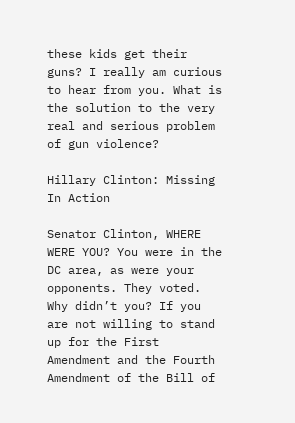these kids get their guns? I really am curious to hear from you. What is the solution to the very real and serious problem of gun violence?

Hillary Clinton: Missing In Action

Senator Clinton, WHERE WERE YOU? You were in the DC area, as were your opponents. They voted. Why didn’t you? If you are not willing to stand up for the First Amendment and the Fourth Amendment of the Bill of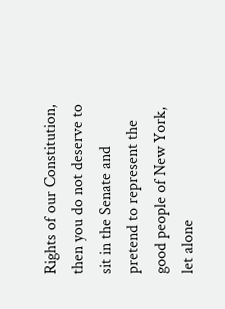Rights of our Constitution, then you do not deserve to sit in the Senate and pretend to represent the good people of New York, let alone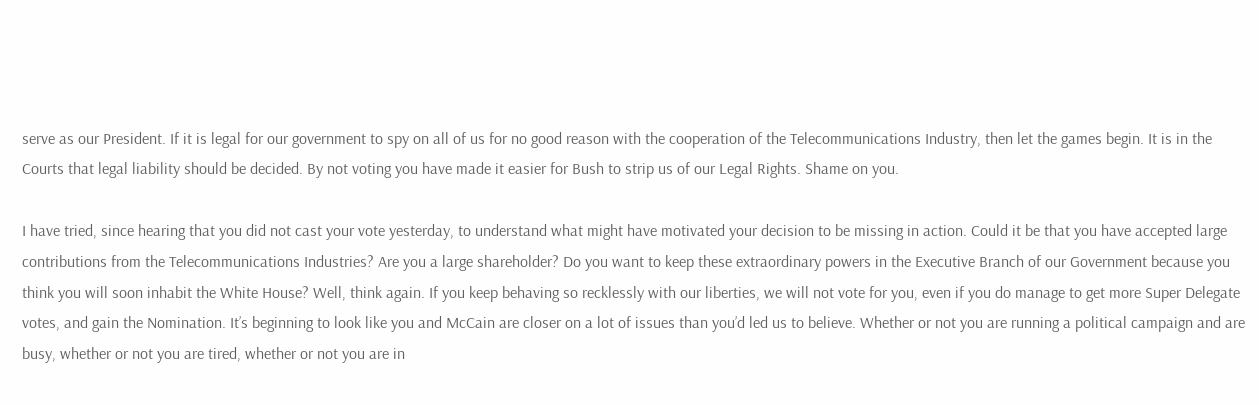serve as our President. If it is legal for our government to spy on all of us for no good reason with the cooperation of the Telecommunications Industry, then let the games begin. It is in the Courts that legal liability should be decided. By not voting you have made it easier for Bush to strip us of our Legal Rights. Shame on you.

I have tried, since hearing that you did not cast your vote yesterday, to understand what might have motivated your decision to be missing in action. Could it be that you have accepted large contributions from the Telecommunications Industries? Are you a large shareholder? Do you want to keep these extraordinary powers in the Executive Branch of our Government because you think you will soon inhabit the White House? Well, think again. If you keep behaving so recklessly with our liberties, we will not vote for you, even if you do manage to get more Super Delegate votes, and gain the Nomination. It’s beginning to look like you and McCain are closer on a lot of issues than you’d led us to believe. Whether or not you are running a political campaign and are busy, whether or not you are tired, whether or not you are in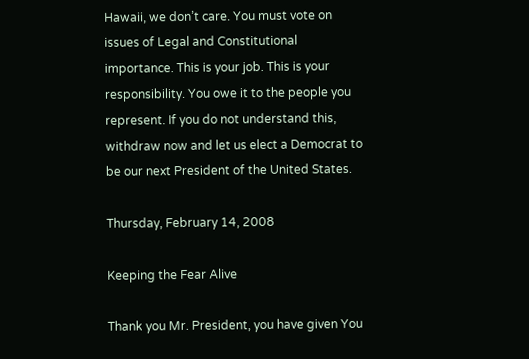Hawaii, we don’t care. You must vote on issues of Legal and Constitutional importance. This is your job. This is your responsibility. You owe it to the people you represent. If you do not understand this, withdraw now and let us elect a Democrat to be our next President of the United States.

Thursday, February 14, 2008

Keeping the Fear Alive

Thank you Mr. President, you have given You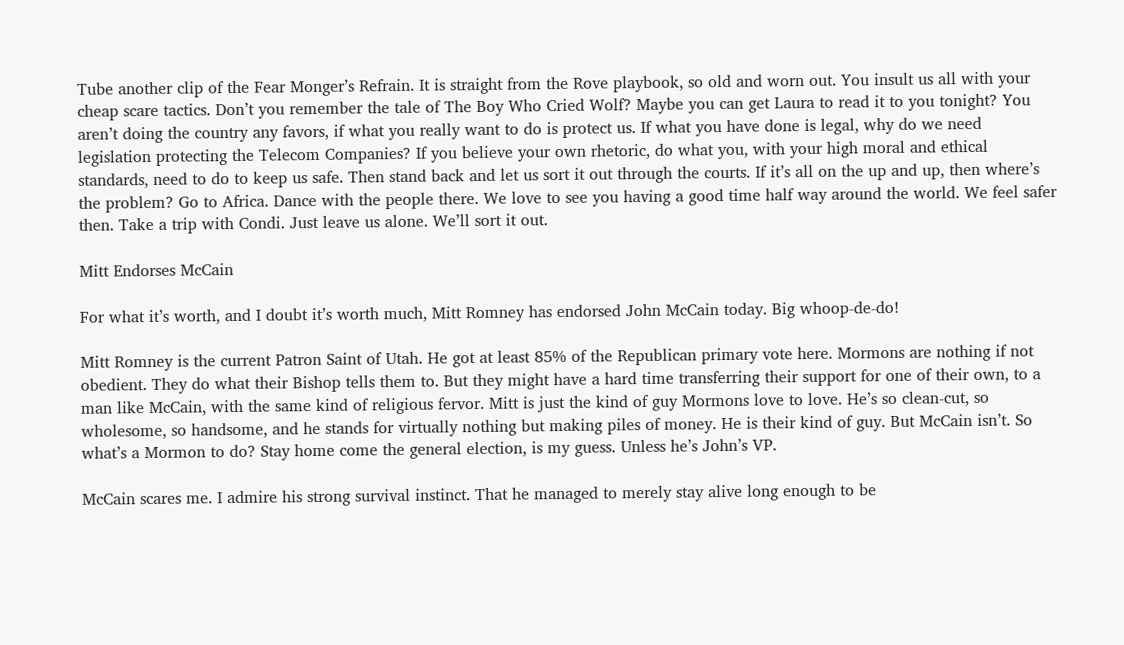Tube another clip of the Fear Monger’s Refrain. It is straight from the Rove playbook, so old and worn out. You insult us all with your cheap scare tactics. Don’t you remember the tale of The Boy Who Cried Wolf? Maybe you can get Laura to read it to you tonight? You aren’t doing the country any favors, if what you really want to do is protect us. If what you have done is legal, why do we need legislation protecting the Telecom Companies? If you believe your own rhetoric, do what you, with your high moral and ethical standards, need to do to keep us safe. Then stand back and let us sort it out through the courts. If it’s all on the up and up, then where’s the problem? Go to Africa. Dance with the people there. We love to see you having a good time half way around the world. We feel safer then. Take a trip with Condi. Just leave us alone. We’ll sort it out.

Mitt Endorses McCain

For what it’s worth, and I doubt it’s worth much, Mitt Romney has endorsed John McCain today. Big whoop-de-do!

Mitt Romney is the current Patron Saint of Utah. He got at least 85% of the Republican primary vote here. Mormons are nothing if not obedient. They do what their Bishop tells them to. But they might have a hard time transferring their support for one of their own, to a man like McCain, with the same kind of religious fervor. Mitt is just the kind of guy Mormons love to love. He’s so clean-cut, so wholesome, so handsome, and he stands for virtually nothing but making piles of money. He is their kind of guy. But McCain isn’t. So what’s a Mormon to do? Stay home come the general election, is my guess. Unless he’s John’s VP.

McCain scares me. I admire his strong survival instinct. That he managed to merely stay alive long enough to be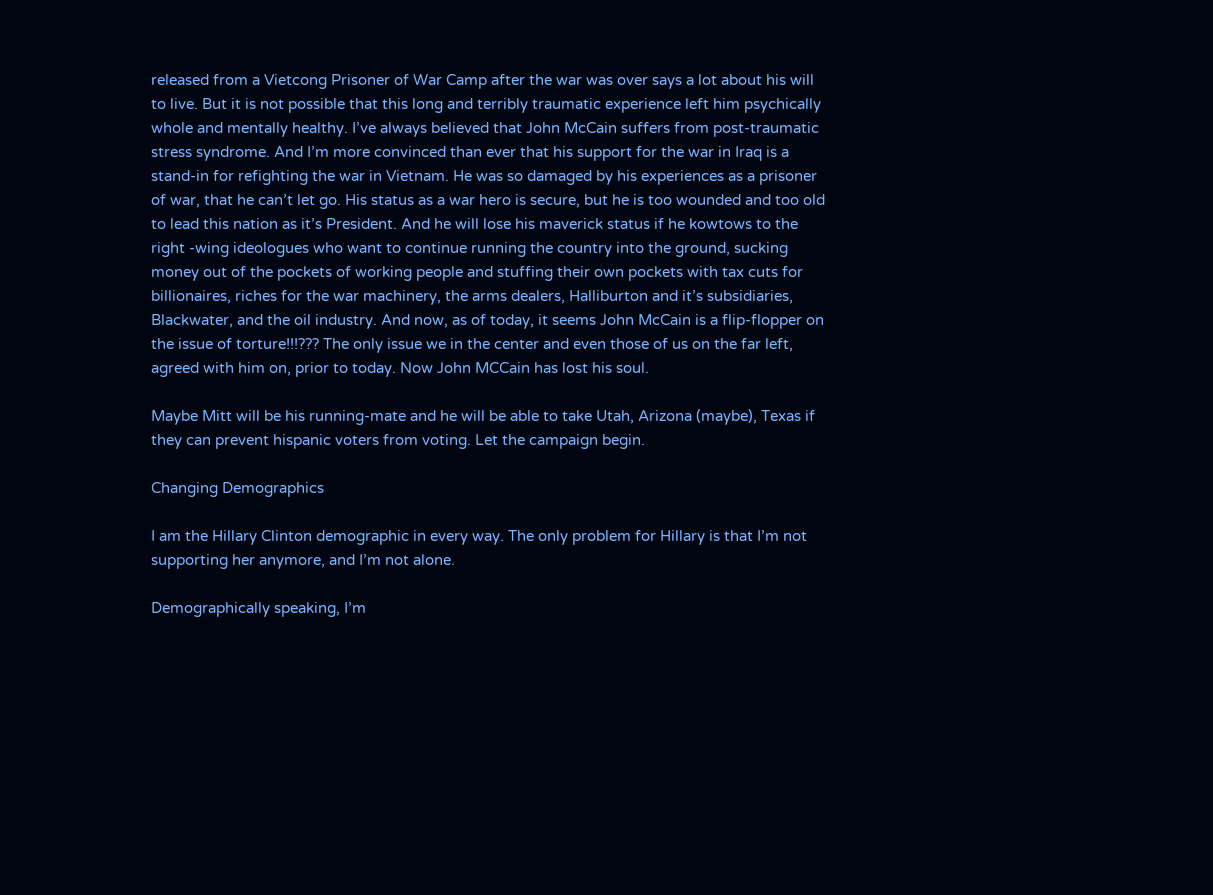released from a Vietcong Prisoner of War Camp after the war was over says a lot about his will to live. But it is not possible that this long and terribly traumatic experience left him psychically whole and mentally healthy. I’ve always believed that John McCain suffers from post-traumatic stress syndrome. And I’m more convinced than ever that his support for the war in Iraq is a stand-in for refighting the war in Vietnam. He was so damaged by his experiences as a prisoner of war, that he can’t let go. His status as a war hero is secure, but he is too wounded and too old to lead this nation as it’s President. And he will lose his maverick status if he kowtows to the right -wing ideologues who want to continue running the country into the ground, sucking money out of the pockets of working people and stuffing their own pockets with tax cuts for billionaires, riches for the war machinery, the arms dealers, Halliburton and it’s subsidiaries, Blackwater, and the oil industry. And now, as of today, it seems John McCain is a flip-flopper on the issue of torture!!!??? The only issue we in the center and even those of us on the far left, agreed with him on, prior to today. Now John MCCain has lost his soul.

Maybe Mitt will be his running-mate and he will be able to take Utah, Arizona (maybe), Texas if they can prevent hispanic voters from voting. Let the campaign begin.

Changing Demographics

I am the Hillary Clinton demographic in every way. The only problem for Hillary is that I’m not supporting her anymore, and I’m not alone.

Demographically speaking, I’m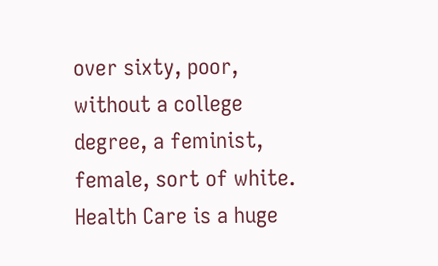over sixty, poor, without a college degree, a feminist, female, sort of white. Health Care is a huge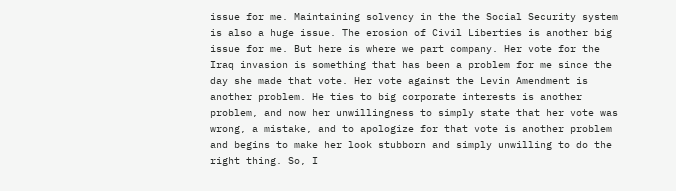issue for me. Maintaining solvency in the the Social Security system is also a huge issue. The erosion of Civil Liberties is another big issue for me. But here is where we part company. Her vote for the Iraq invasion is something that has been a problem for me since the day she made that vote. Her vote against the Levin Amendment is another problem. He ties to big corporate interests is another problem, and now her unwillingness to simply state that her vote was wrong, a mistake, and to apologize for that vote is another problem and begins to make her look stubborn and simply unwilling to do the right thing. So, I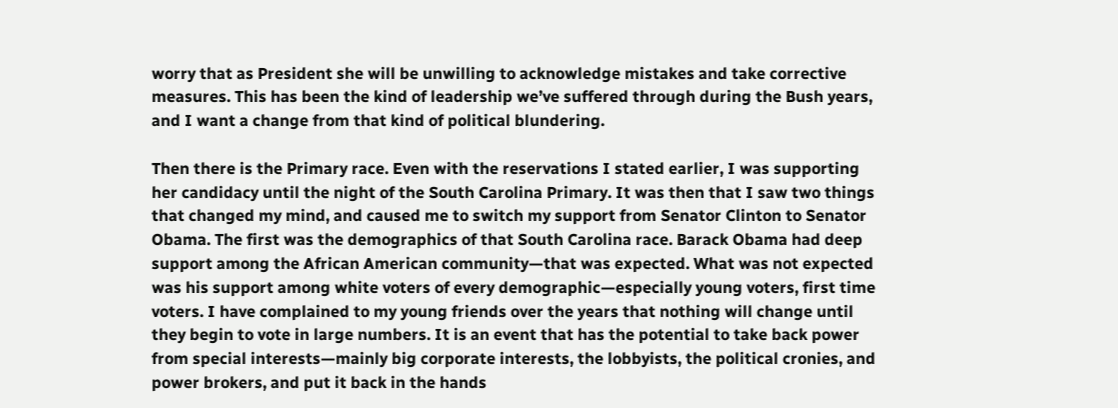worry that as President she will be unwilling to acknowledge mistakes and take corrective measures. This has been the kind of leadership we’ve suffered through during the Bush years, and I want a change from that kind of political blundering.

Then there is the Primary race. Even with the reservations I stated earlier, I was supporting her candidacy until the night of the South Carolina Primary. It was then that I saw two things that changed my mind, and caused me to switch my support from Senator Clinton to Senator Obama. The first was the demographics of that South Carolina race. Barack Obama had deep support among the African American community—that was expected. What was not expected was his support among white voters of every demographic—especially young voters, first time voters. I have complained to my young friends over the years that nothing will change until they begin to vote in large numbers. It is an event that has the potential to take back power from special interests—mainly big corporate interests, the lobbyists, the political cronies, and power brokers, and put it back in the hands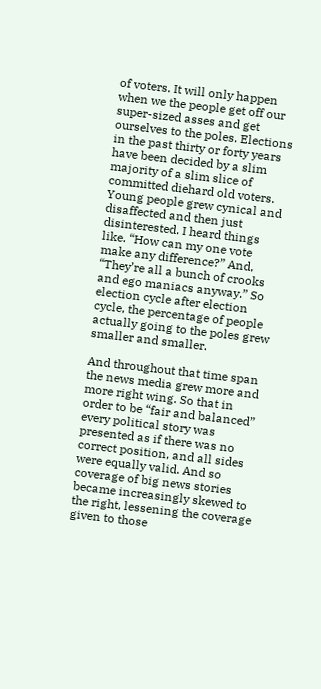of voters. It will only happen when we the people get off our super-sized asses and get ourselves to the poles. Elections in the past thirty or forty years have been decided by a slim majority of a slim slice of committed diehard old voters. Young people grew cynical and disaffected and then just disinterested. I heard things like. “How can my one vote make any difference?” And, “They’re all a bunch of crooks and ego maniacs anyway.” So election cycle after election cycle, the percentage of people actually going to the poles grew smaller and smaller.

And throughout that time span the news media grew more and more right wing. So that in order to be “fair and balanced” every political story was presented as if there was no correct position, and all sides were equally valid. And so coverage of big news stories became increasingly skewed to the right, lessening the coverage given to those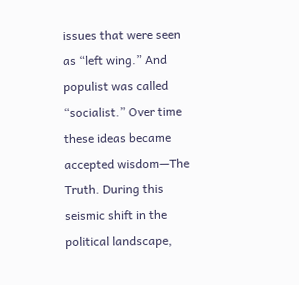issues that were seen as “left wing.” And populist was called “socialist.” Over time these ideas became accepted wisdom—The Truth. During this seismic shift in the political landscape,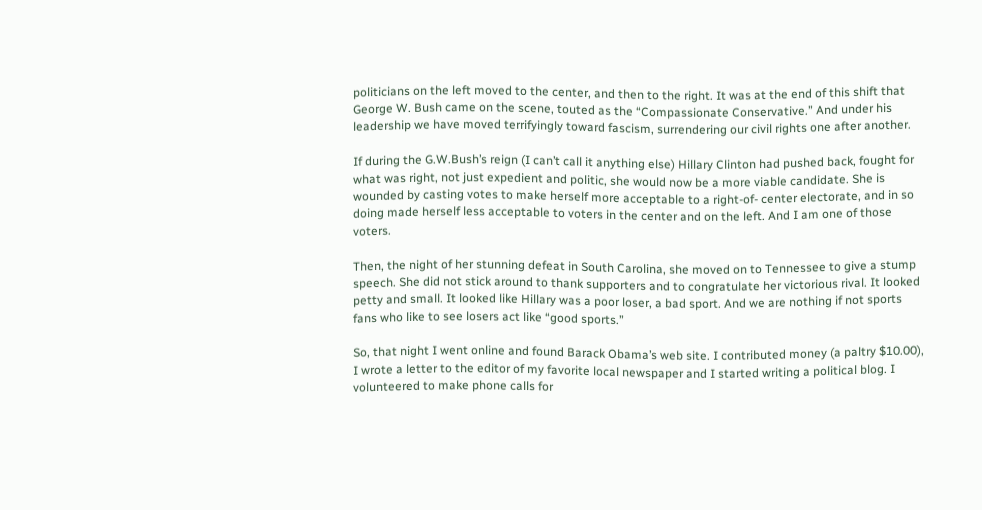politicians on the left moved to the center, and then to the right. It was at the end of this shift that George W. Bush came on the scene, touted as the “Compassionate Conservative.” And under his leadership we have moved terrifyingly toward fascism, surrendering our civil rights one after another.

If during the G.W.Bush’s reign (I can’t call it anything else) Hillary Clinton had pushed back, fought for what was right, not just expedient and politic, she would now be a more viable candidate. She is wounded by casting votes to make herself more acceptable to a right-of- center electorate, and in so doing made herself less acceptable to voters in the center and on the left. And I am one of those voters.

Then, the night of her stunning defeat in South Carolina, she moved on to Tennessee to give a stump speech. She did not stick around to thank supporters and to congratulate her victorious rival. It looked petty and small. It looked like Hillary was a poor loser, a bad sport. And we are nothing if not sports fans who like to see losers act like “good sports.”

So, that night I went online and found Barack Obama’s web site. I contributed money (a paltry $10.00), I wrote a letter to the editor of my favorite local newspaper and I started writing a political blog. I volunteered to make phone calls for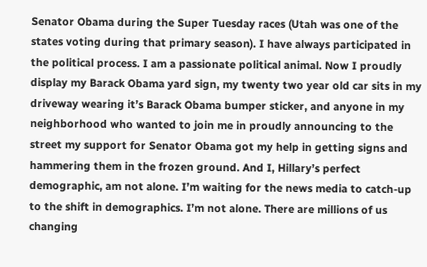Senator Obama during the Super Tuesday races (Utah was one of the states voting during that primary season). I have always participated in the political process. I am a passionate political animal. Now I proudly display my Barack Obama yard sign, my twenty two year old car sits in my driveway wearing it’s Barack Obama bumper sticker, and anyone in my neighborhood who wanted to join me in proudly announcing to the street my support for Senator Obama got my help in getting signs and hammering them in the frozen ground. And I, Hillary’s perfect demographic, am not alone. I’m waiting for the news media to catch-up to the shift in demographics. I’m not alone. There are millions of us changing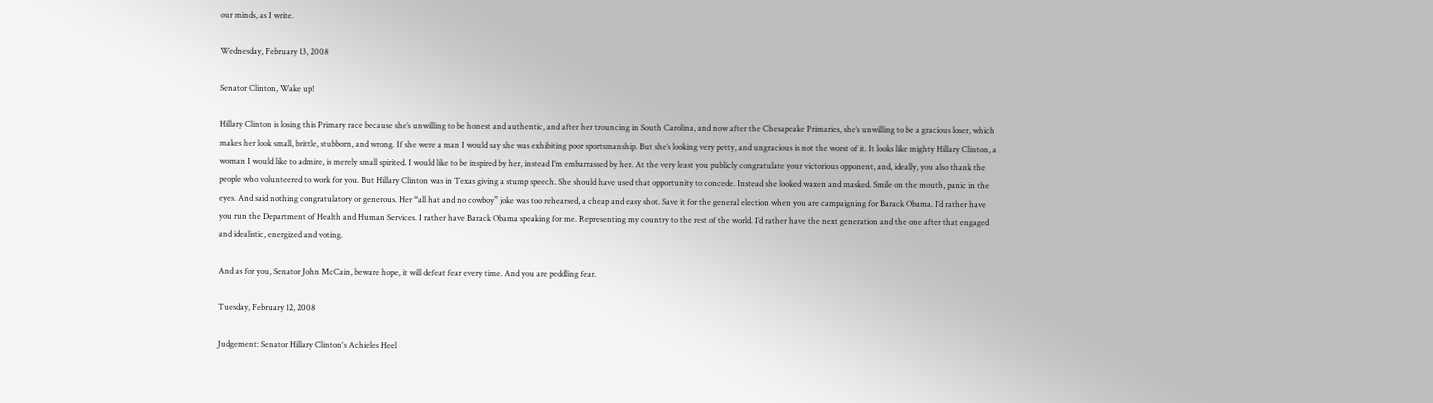our minds, as I write.

Wednesday, February 13, 2008

Senator Clinton, Wake up!

Hillary Clinton is losing this Primary race because she’s unwilling to be honest and authentic, and after her trouncing in South Carolina, and now after the Chesapeake Primaries, she’s unwilling to be a gracious loser, which makes her look small, brittle, stubborn, and wrong. If she were a man I would say she was exhibiting poor sportsmanship. But she’s looking very petty, and ungracious is not the worst of it. It looks like mighty Hillary Clinton, a woman I would like to admire, is merely small spirited. I would like to be inspired by her, instead I’m embarrassed by her. At the very least you publicly congratulate your victorious opponent, and, ideally, you also thank the people who volunteered to work for you. But Hillary Clinton was in Texas giving a stump speech. She should have used that opportunity to concede. Instead she looked waxen and masked. Smile on the mouth, panic in the eyes. And said nothing congratulatory or generous. Her “all hat and no cowboy” joke was too rehearsed, a cheap and easy shot. Save it for the general election when you are campaigning for Barack Obama. I’d rather have you run the Department of Health and Human Services. I rather have Barack Obama speaking for me. Representing my country to the rest of the world. I’d rather have the next generation and the one after that engaged and idealistic, energized and voting.

And as for you, Senator John McCain, beware hope, it will defeat fear every time. And you are peddling fear.

Tuesday, February 12, 2008

Judgement: Senator Hillary Clinton's Achieles Heel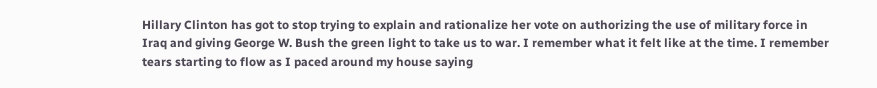Hillary Clinton has got to stop trying to explain and rationalize her vote on authorizing the use of military force in Iraq and giving George W. Bush the green light to take us to war. I remember what it felt like at the time. I remember tears starting to flow as I paced around my house saying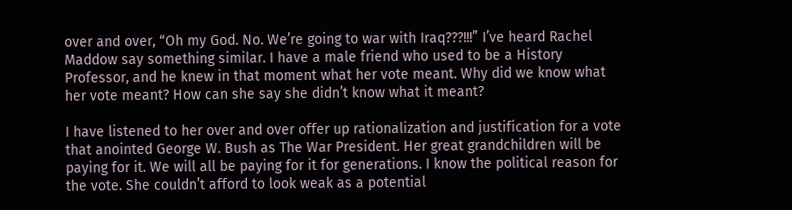over and over, “Oh my God. No. We’re going to war with Iraq???!!!” I’ve heard Rachel Maddow say something similar. I have a male friend who used to be a History Professor, and he knew in that moment what her vote meant. Why did we know what her vote meant? How can she say she didn’t know what it meant?

I have listened to her over and over offer up rationalization and justification for a vote that anointed George W. Bush as The War President. Her great grandchildren will be paying for it. We will all be paying for it for generations. I know the political reason for the vote. She couldn’t afford to look weak as a potential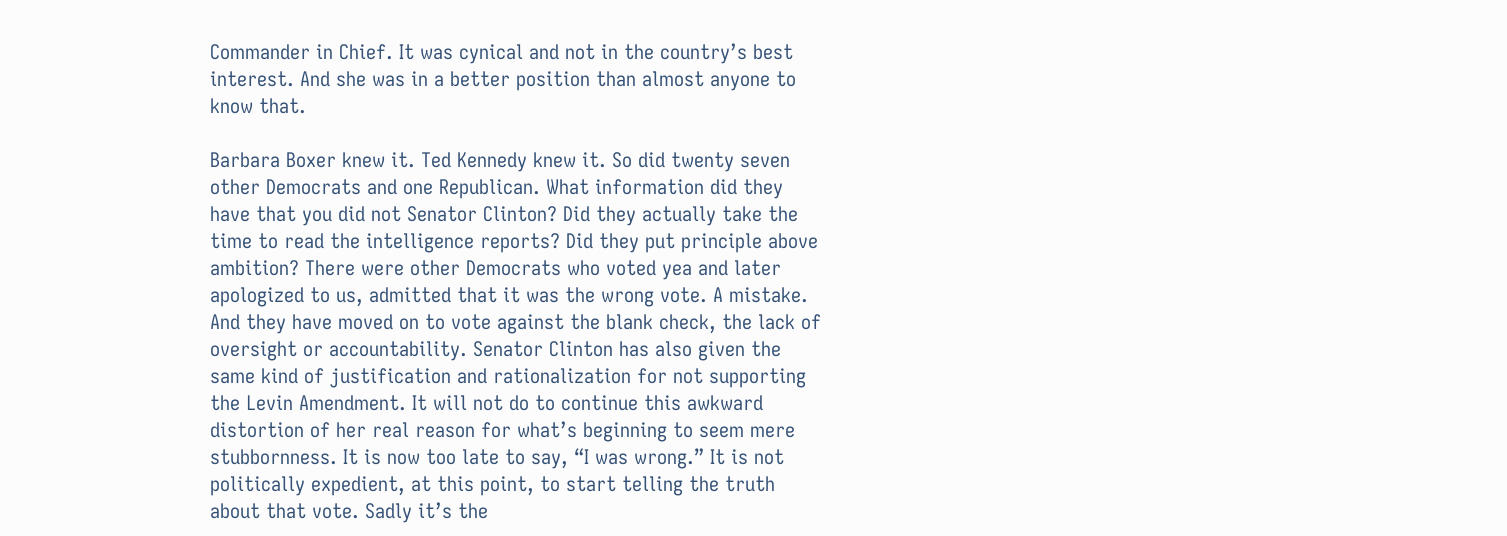Commander in Chief. It was cynical and not in the country’s best interest. And she was in a better position than almost anyone to know that.

Barbara Boxer knew it. Ted Kennedy knew it. So did twenty seven other Democrats and one Republican. What information did they have that you did not Senator Clinton? Did they actually take the time to read the intelligence reports? Did they put principle above ambition? There were other Democrats who voted yea and later apologized to us, admitted that it was the wrong vote. A mistake. And they have moved on to vote against the blank check, the lack of oversight or accountability. Senator Clinton has also given the same kind of justification and rationalization for not supporting the Levin Amendment. It will not do to continue this awkward distortion of her real reason for what’s beginning to seem mere stubbornness. It is now too late to say, “I was wrong.” It is not politically expedient, at this point, to start telling the truth about that vote. Sadly it’s the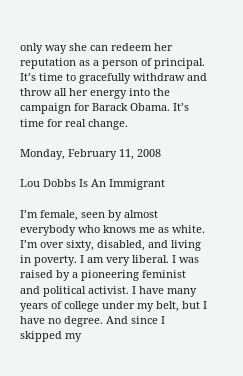only way she can redeem her reputation as a person of principal. It’s time to gracefully withdraw and throw all her energy into the campaign for Barack Obama. It’s time for real change.

Monday, February 11, 2008

Lou Dobbs Is An Immigrant

I’m female, seen by almost everybody who knows me as white. I’m over sixty, disabled, and living in poverty. I am very liberal. I was raised by a pioneering feminist and political activist. I have many years of college under my belt, but I have no degree. And since I skipped my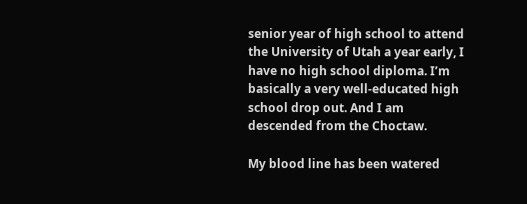senior year of high school to attend the University of Utah a year early, I have no high school diploma. I’m basically a very well-educated high school drop out. And I am descended from the Choctaw.

My blood line has been watered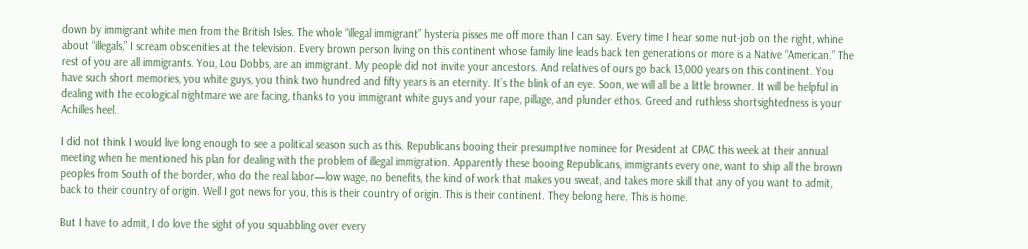down by immigrant white men from the British Isles. The whole “illegal immigrant” hysteria pisses me off more than I can say. Every time I hear some nut-job on the right, whine about “illegals,” I scream obscenities at the television. Every brown person living on this continent whose family line leads back ten generations or more is a Native “American.” The rest of you are all immigrants. You, Lou Dobbs, are an immigrant. My people did not invite your ancestors. And relatives of ours go back 13,000 years on this continent. You have such short memories, you white guys, you think two hundred and fifty years is an eternity. It’s the blink of an eye. Soon, we will all be a little browner. It will be helpful in dealing with the ecological nightmare we are facing, thanks to you immigrant white guys and your rape, pillage, and plunder ethos. Greed and ruthless shortsightedness is your Achilles heel.

I did not think I would live long enough to see a political season such as this. Republicans booing their presumptive nominee for President at CPAC this week at their annual meeting when he mentioned his plan for dealing with the problem of illegal immigration. Apparently these booing Republicans, immigrants every one, want to ship all the brown peoples from South of the border, who do the real labor—low wage, no benefits, the kind of work that makes you sweat, and takes more skill that any of you want to admit, back to their country of origin. Well I got news for you, this is their country of origin. This is their continent. They belong here. This is home.

But I have to admit, I do love the sight of you squabbling over every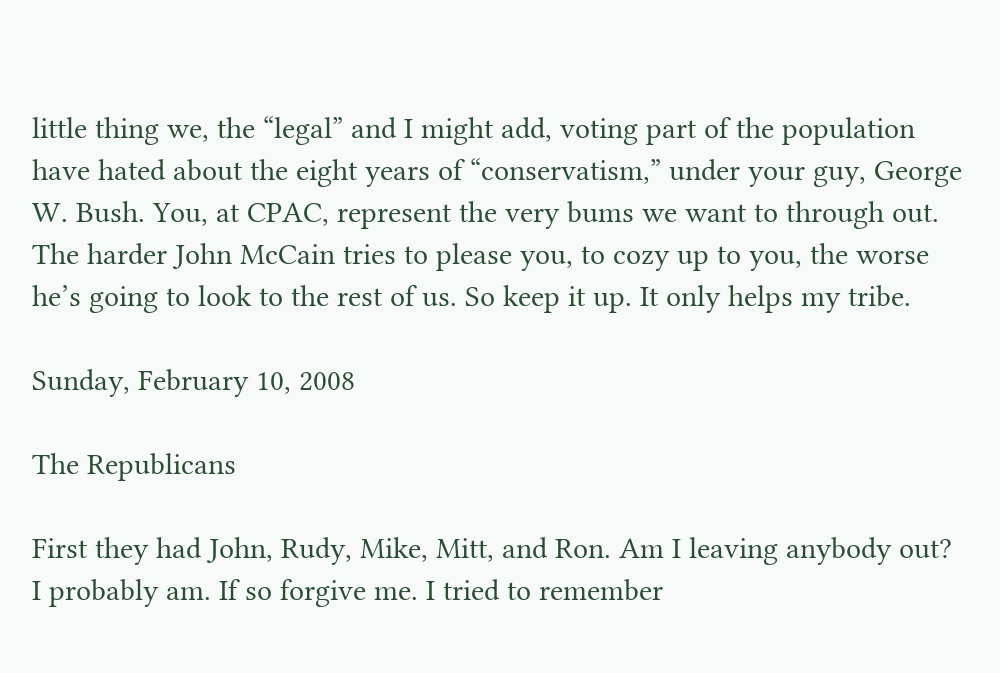little thing we, the “legal” and I might add, voting part of the population have hated about the eight years of “conservatism,” under your guy, George W. Bush. You, at CPAC, represent the very bums we want to through out. The harder John McCain tries to please you, to cozy up to you, the worse he’s going to look to the rest of us. So keep it up. It only helps my tribe.

Sunday, February 10, 2008

The Republicans

First they had John, Rudy, Mike, Mitt, and Ron. Am I leaving anybody out? I probably am. If so forgive me. I tried to remember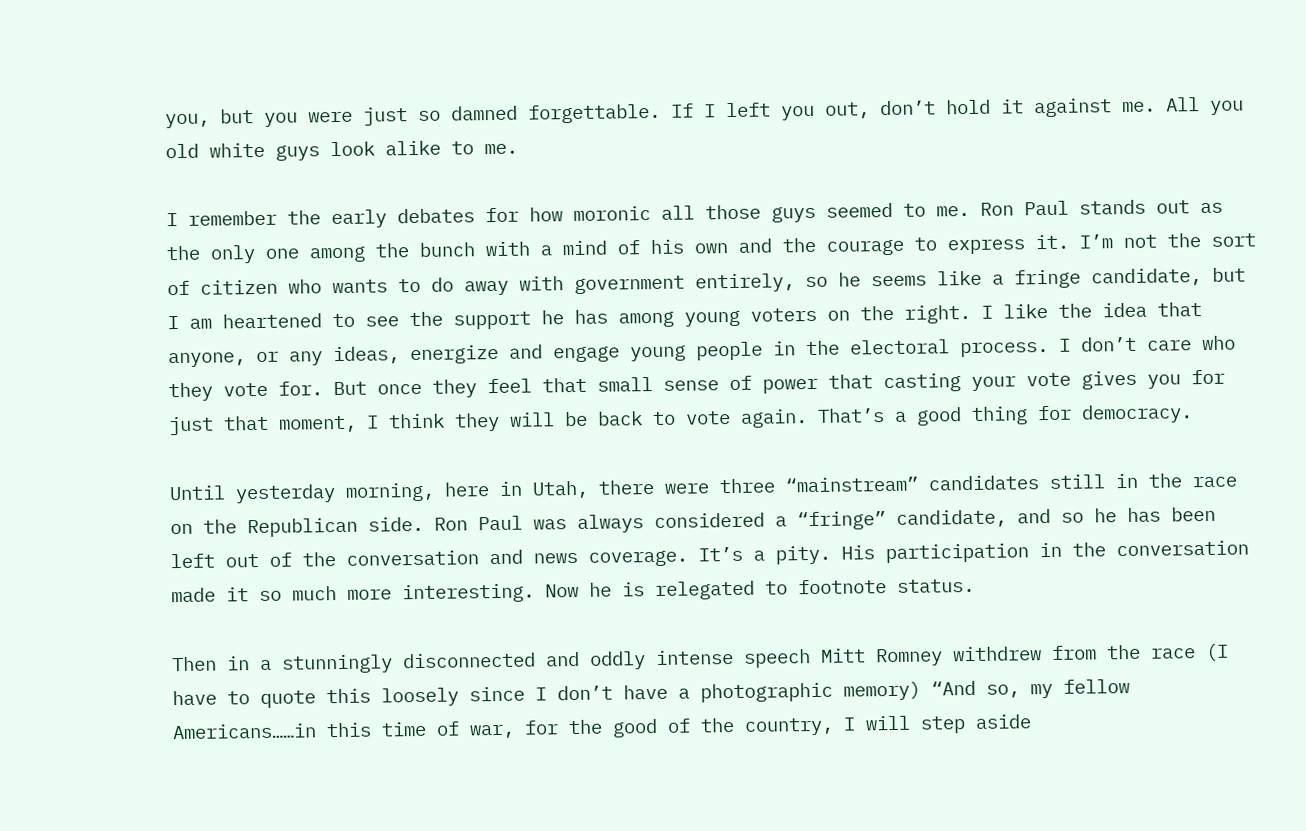you, but you were just so damned forgettable. If I left you out, don’t hold it against me. All you old white guys look alike to me.

I remember the early debates for how moronic all those guys seemed to me. Ron Paul stands out as the only one among the bunch with a mind of his own and the courage to express it. I’m not the sort of citizen who wants to do away with government entirely, so he seems like a fringe candidate, but I am heartened to see the support he has among young voters on the right. I like the idea that anyone, or any ideas, energize and engage young people in the electoral process. I don’t care who they vote for. But once they feel that small sense of power that casting your vote gives you for just that moment, I think they will be back to vote again. That’s a good thing for democracy.

Until yesterday morning, here in Utah, there were three “mainstream” candidates still in the race on the Republican side. Ron Paul was always considered a “fringe” candidate, and so he has been left out of the conversation and news coverage. It’s a pity. His participation in the conversation made it so much more interesting. Now he is relegated to footnote status.

Then in a stunningly disconnected and oddly intense speech Mitt Romney withdrew from the race (I have to quote this loosely since I don’t have a photographic memory) “And so, my fellow Americans……in this time of war, for the good of the country, I will step aside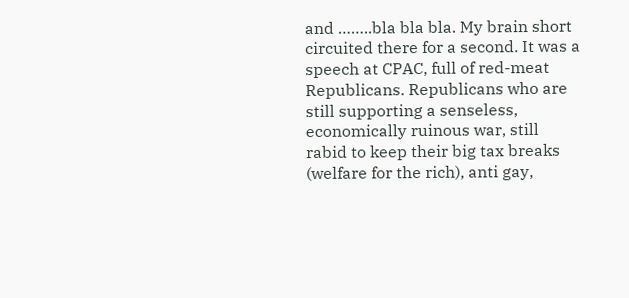and ……..bla bla bla. My brain short circuited there for a second. It was a speech at CPAC, full of red-meat Republicans. Republicans who are still supporting a senseless, economically ruinous war, still rabid to keep their big tax breaks (welfare for the rich), anti gay,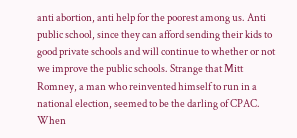anti abortion, anti help for the poorest among us. Anti public school, since they can afford sending their kids to good private schools and will continue to whether or not we improve the public schools. Strange that Mitt Romney, a man who reinvented himself to run in a national election, seemed to be the darling of CPAC. When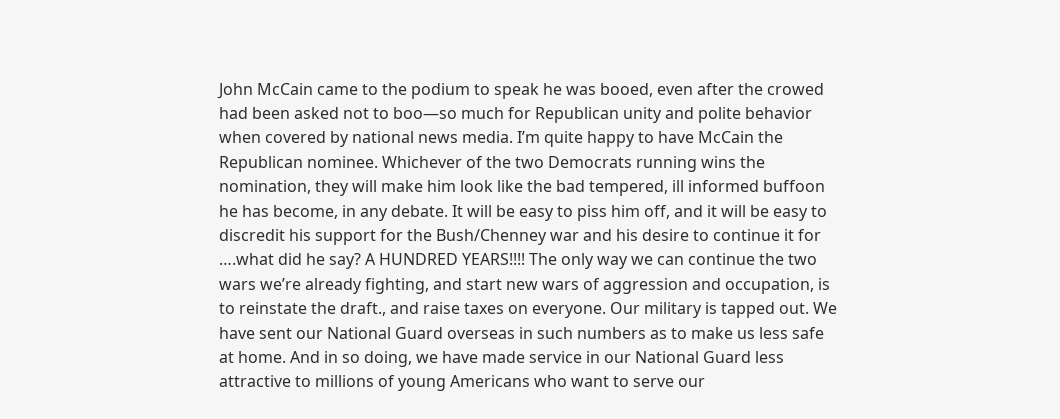John McCain came to the podium to speak he was booed, even after the crowed had been asked not to boo—so much for Republican unity and polite behavior when covered by national news media. I’m quite happy to have McCain the Republican nominee. Whichever of the two Democrats running wins the nomination, they will make him look like the bad tempered, ill informed buffoon he has become, in any debate. It will be easy to piss him off, and it will be easy to discredit his support for the Bush/Chenney war and his desire to continue it for ….what did he say? A HUNDRED YEARS!!!! The only way we can continue the two wars we’re already fighting, and start new wars of aggression and occupation, is to reinstate the draft., and raise taxes on everyone. Our military is tapped out. We have sent our National Guard overseas in such numbers as to make us less safe at home. And in so doing, we have made service in our National Guard less attractive to millions of young Americans who want to serve our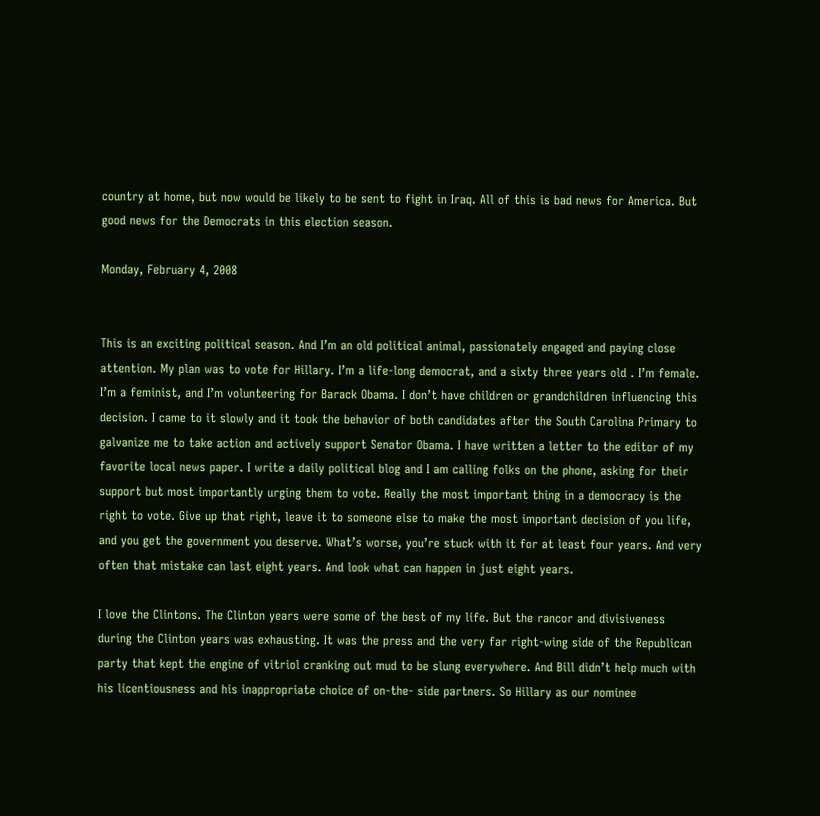country at home, but now would be likely to be sent to fight in Iraq. All of this is bad news for America. But good news for the Democrats in this election season.

Monday, February 4, 2008


This is an exciting political season. And I’m an old political animal, passionately engaged and paying close attention. My plan was to vote for Hillary. I’m a life-long democrat, and a sixty three years old . I’m female. I’m a feminist, and I’m volunteering for Barack Obama. I don’t have children or grandchildren influencing this decision. I came to it slowly and it took the behavior of both candidates after the South Carolina Primary to galvanize me to take action and actively support Senator Obama. I have written a letter to the editor of my favorite local news paper. I write a daily political blog and I am calling folks on the phone, asking for their support but most importantly urging them to vote. Really the most important thing in a democracy is the right to vote. Give up that right, leave it to someone else to make the most important decision of you life, and you get the government you deserve. What’s worse, you’re stuck with it for at least four years. And very often that mistake can last eight years. And look what can happen in just eight years.

I love the Clintons. The Clinton years were some of the best of my life. But the rancor and divisiveness during the Clinton years was exhausting. It was the press and the very far right-wing side of the Republican party that kept the engine of vitriol cranking out mud to be slung everywhere. And Bill didn’t help much with his licentiousness and his inappropriate choice of on-the- side partners. So Hillary as our nominee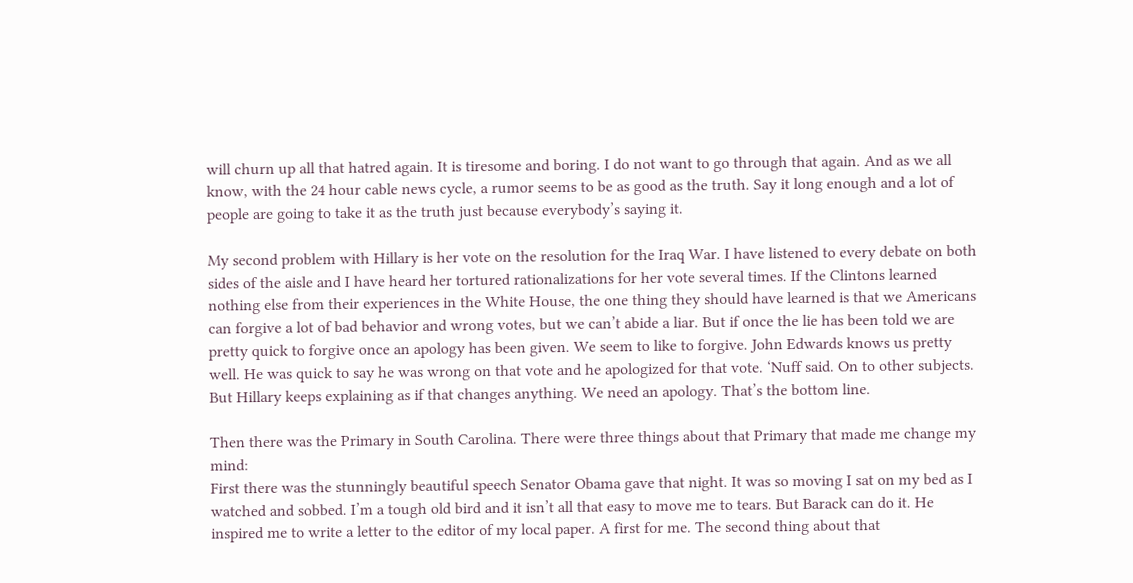will churn up all that hatred again. It is tiresome and boring. I do not want to go through that again. And as we all know, with the 24 hour cable news cycle, a rumor seems to be as good as the truth. Say it long enough and a lot of people are going to take it as the truth just because everybody’s saying it.

My second problem with Hillary is her vote on the resolution for the Iraq War. I have listened to every debate on both sides of the aisle and I have heard her tortured rationalizations for her vote several times. If the Clintons learned nothing else from their experiences in the White House, the one thing they should have learned is that we Americans can forgive a lot of bad behavior and wrong votes, but we can’t abide a liar. But if once the lie has been told we are pretty quick to forgive once an apology has been given. We seem to like to forgive. John Edwards knows us pretty well. He was quick to say he was wrong on that vote and he apologized for that vote. ‘Nuff said. On to other subjects. But Hillary keeps explaining as if that changes anything. We need an apology. That’s the bottom line.

Then there was the Primary in South Carolina. There were three things about that Primary that made me change my mind:
First there was the stunningly beautiful speech Senator Obama gave that night. It was so moving I sat on my bed as I watched and sobbed. I’m a tough old bird and it isn’t all that easy to move me to tears. But Barack can do it. He inspired me to write a letter to the editor of my local paper. A first for me. The second thing about that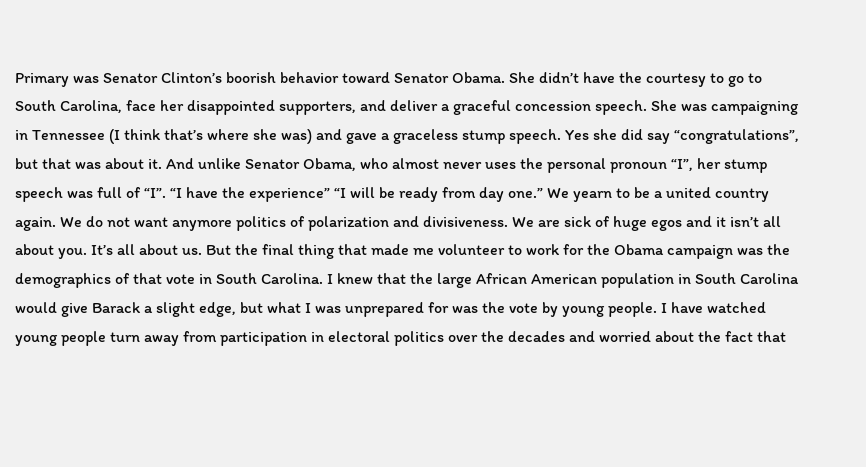Primary was Senator Clinton’s boorish behavior toward Senator Obama. She didn’t have the courtesy to go to South Carolina, face her disappointed supporters, and deliver a graceful concession speech. She was campaigning in Tennessee (I think that’s where she was) and gave a graceless stump speech. Yes she did say “congratulations”, but that was about it. And unlike Senator Obama, who almost never uses the personal pronoun “I”, her stump speech was full of “I”. “I have the experience” “I will be ready from day one.” We yearn to be a united country again. We do not want anymore politics of polarization and divisiveness. We are sick of huge egos and it isn’t all about you. It’s all about us. But the final thing that made me volunteer to work for the Obama campaign was the demographics of that vote in South Carolina. I knew that the large African American population in South Carolina would give Barack a slight edge, but what I was unprepared for was the vote by young people. I have watched young people turn away from participation in electoral politics over the decades and worried about the fact that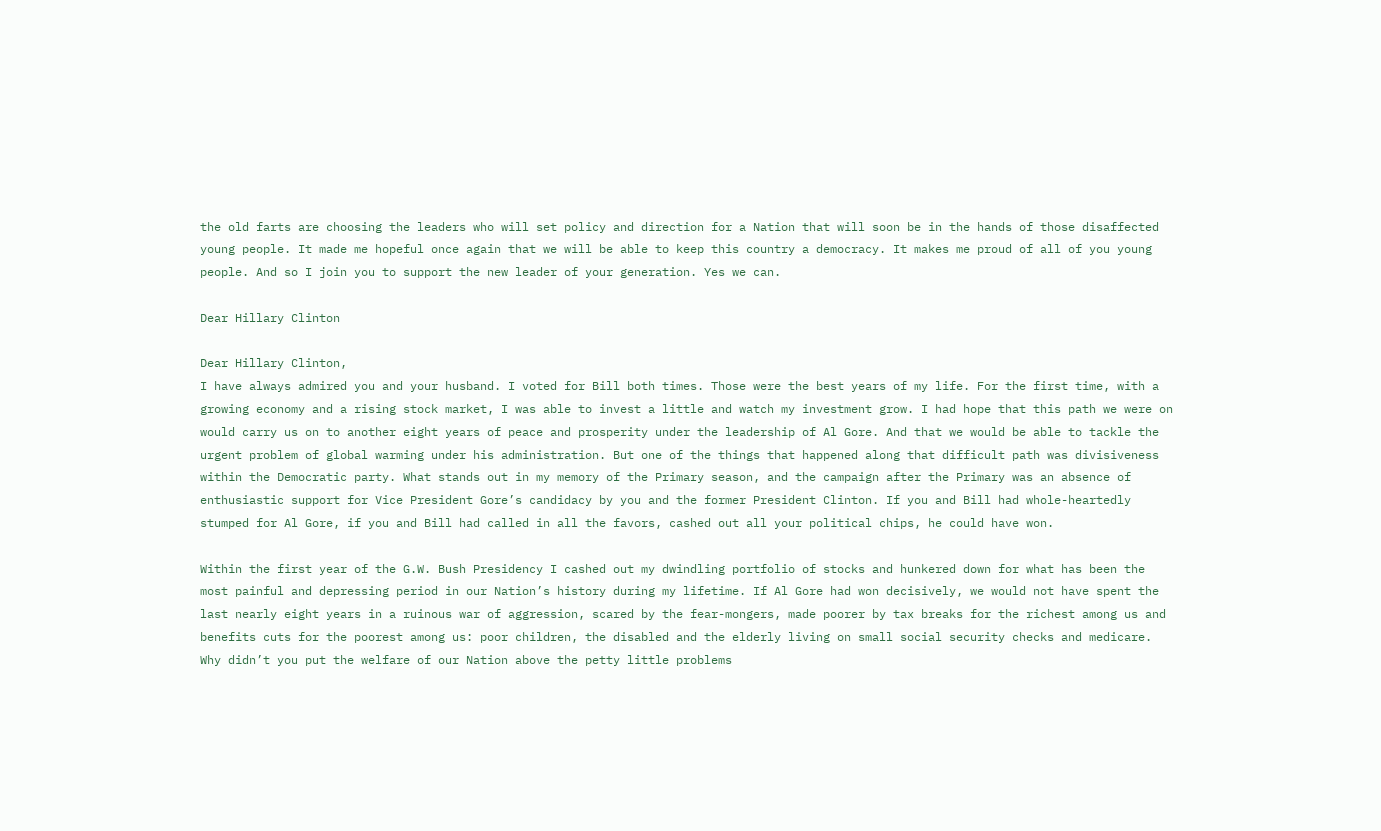the old farts are choosing the leaders who will set policy and direction for a Nation that will soon be in the hands of those disaffected young people. It made me hopeful once again that we will be able to keep this country a democracy. It makes me proud of all of you young people. And so I join you to support the new leader of your generation. Yes we can.

Dear Hillary Clinton

Dear Hillary Clinton,
I have always admired you and your husband. I voted for Bill both times. Those were the best years of my life. For the first time, with a growing economy and a rising stock market, I was able to invest a little and watch my investment grow. I had hope that this path we were on would carry us on to another eight years of peace and prosperity under the leadership of Al Gore. And that we would be able to tackle the urgent problem of global warming under his administration. But one of the things that happened along that difficult path was divisiveness within the Democratic party. What stands out in my memory of the Primary season, and the campaign after the Primary was an absence of enthusiastic support for Vice President Gore’s candidacy by you and the former President Clinton. If you and Bill had whole-heartedly stumped for Al Gore, if you and Bill had called in all the favors, cashed out all your political chips, he could have won.

Within the first year of the G.W. Bush Presidency I cashed out my dwindling portfolio of stocks and hunkered down for what has been the most painful and depressing period in our Nation’s history during my lifetime. If Al Gore had won decisively, we would not have spent the last nearly eight years in a ruinous war of aggression, scared by the fear-mongers, made poorer by tax breaks for the richest among us and benefits cuts for the poorest among us: poor children, the disabled and the elderly living on small social security checks and medicare. Why didn’t you put the welfare of our Nation above the petty little problems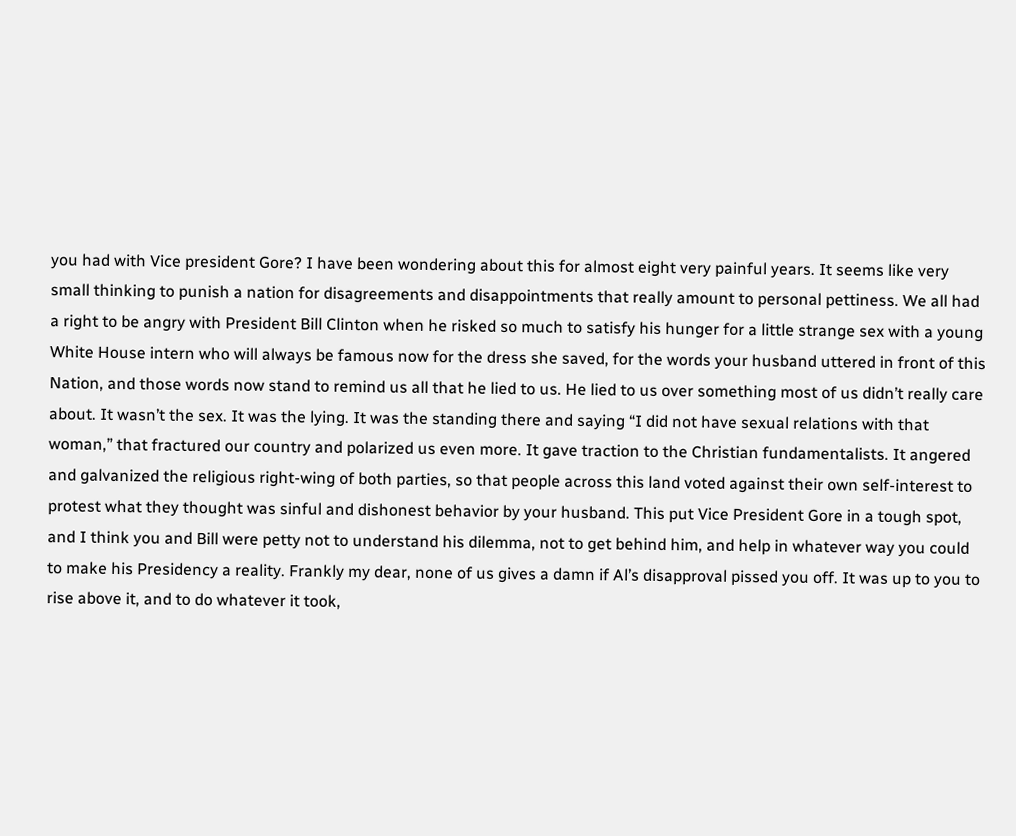you had with Vice president Gore? I have been wondering about this for almost eight very painful years. It seems like very small thinking to punish a nation for disagreements and disappointments that really amount to personal pettiness. We all had a right to be angry with President Bill Clinton when he risked so much to satisfy his hunger for a little strange sex with a young White House intern who will always be famous now for the dress she saved, for the words your husband uttered in front of this Nation, and those words now stand to remind us all that he lied to us. He lied to us over something most of us didn’t really care about. It wasn’t the sex. It was the lying. It was the standing there and saying “I did not have sexual relations with that woman,” that fractured our country and polarized us even more. It gave traction to the Christian fundamentalists. It angered and galvanized the religious right-wing of both parties, so that people across this land voted against their own self-interest to protest what they thought was sinful and dishonest behavior by your husband. This put Vice President Gore in a tough spot, and I think you and Bill were petty not to understand his dilemma, not to get behind him, and help in whatever way you could to make his Presidency a reality. Frankly my dear, none of us gives a damn if Al’s disapproval pissed you off. It was up to you to rise above it, and to do whatever it took,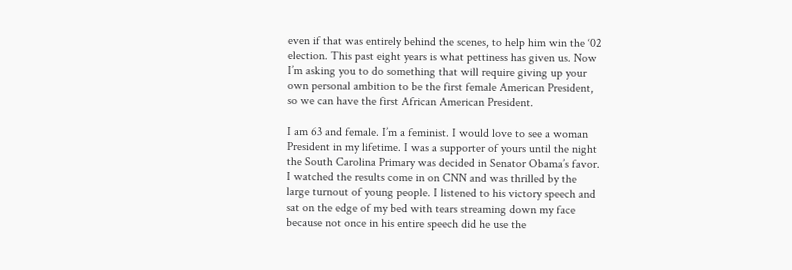even if that was entirely behind the scenes, to help him win the ‘02 election. This past eight years is what pettiness has given us. Now I’m asking you to do something that will require giving up your own personal ambition to be the first female American President, so we can have the first African American President.

I am 63 and female. I’m a feminist. I would love to see a woman President in my lifetime. I was a supporter of yours until the night the South Carolina Primary was decided in Senator Obama’s favor. I watched the results come in on CNN and was thrilled by the large turnout of young people. I listened to his victory speech and sat on the edge of my bed with tears streaming down my face because not once in his entire speech did he use the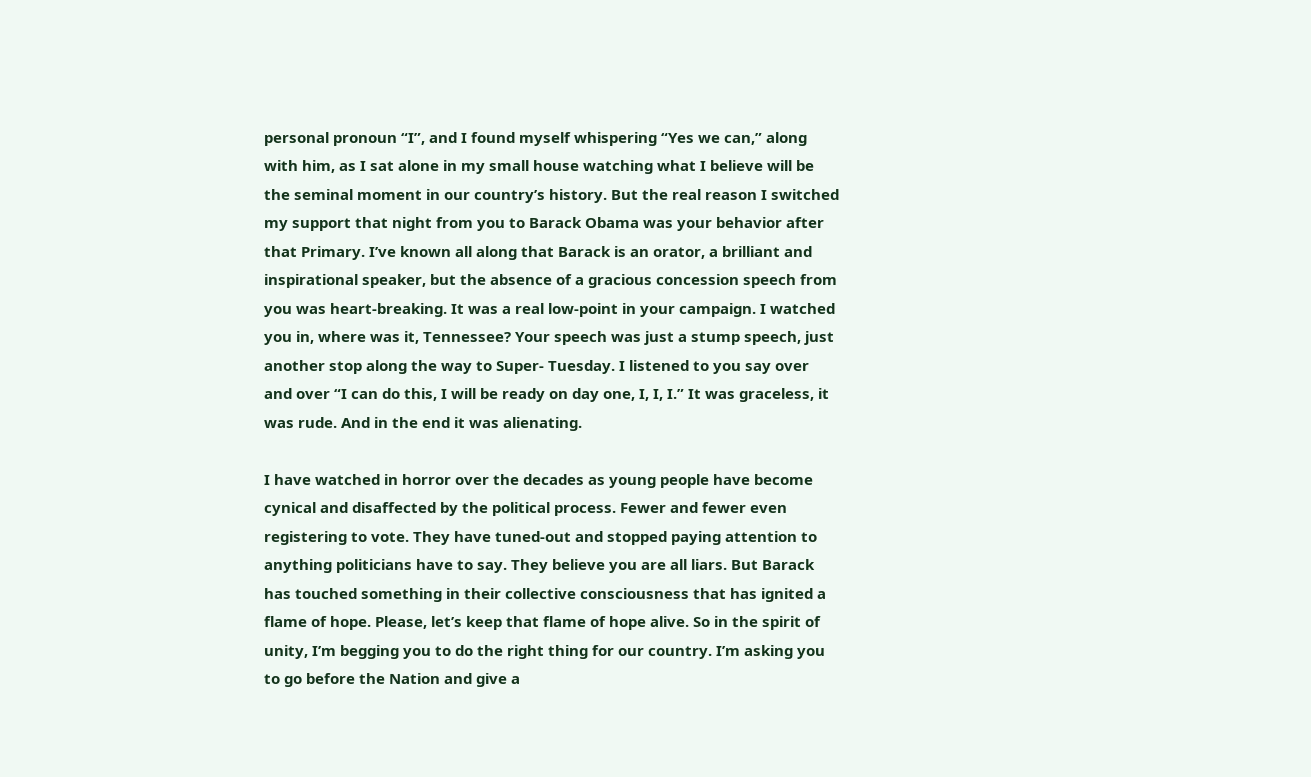personal pronoun “I”, and I found myself whispering “Yes we can,” along with him, as I sat alone in my small house watching what I believe will be the seminal moment in our country’s history. But the real reason I switched my support that night from you to Barack Obama was your behavior after that Primary. I’ve known all along that Barack is an orator, a brilliant and inspirational speaker, but the absence of a gracious concession speech from you was heart-breaking. It was a real low-point in your campaign. I watched you in, where was it, Tennessee? Your speech was just a stump speech, just another stop along the way to Super- Tuesday. I listened to you say over and over “I can do this, I will be ready on day one, I, I, I.” It was graceless, it was rude. And in the end it was alienating.

I have watched in horror over the decades as young people have become cynical and disaffected by the political process. Fewer and fewer even registering to vote. They have tuned-out and stopped paying attention to anything politicians have to say. They believe you are all liars. But Barack has touched something in their collective consciousness that has ignited a flame of hope. Please, let’s keep that flame of hope alive. So in the spirit of unity, I’m begging you to do the right thing for our country. I’m asking you to go before the Nation and give a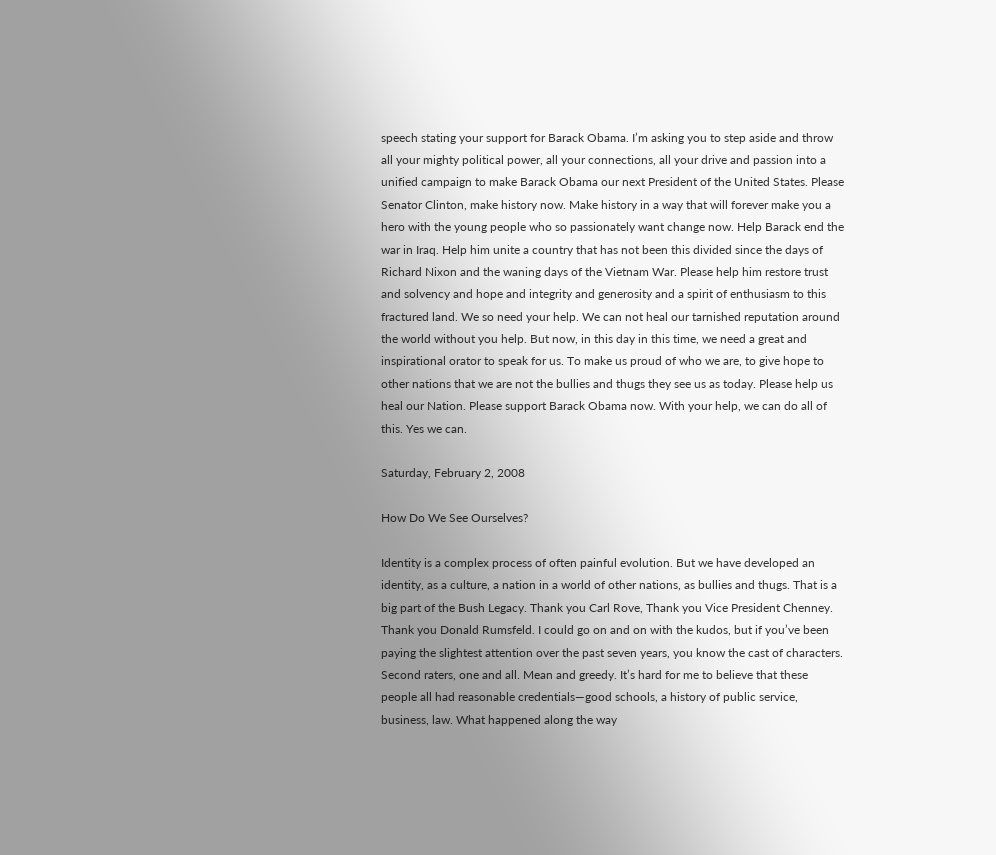speech stating your support for Barack Obama. I’m asking you to step aside and throw all your mighty political power, all your connections, all your drive and passion into a unified campaign to make Barack Obama our next President of the United States. Please Senator Clinton, make history now. Make history in a way that will forever make you a hero with the young people who so passionately want change now. Help Barack end the war in Iraq. Help him unite a country that has not been this divided since the days of Richard Nixon and the waning days of the Vietnam War. Please help him restore trust and solvency and hope and integrity and generosity and a spirit of enthusiasm to this fractured land. We so need your help. We can not heal our tarnished reputation around the world without you help. But now, in this day in this time, we need a great and inspirational orator to speak for us. To make us proud of who we are, to give hope to other nations that we are not the bullies and thugs they see us as today. Please help us heal our Nation. Please support Barack Obama now. With your help, we can do all of this. Yes we can.

Saturday, February 2, 2008

How Do We See Ourselves?

Identity is a complex process of often painful evolution. But we have developed an identity, as a culture, a nation in a world of other nations, as bullies and thugs. That is a big part of the Bush Legacy. Thank you Carl Rove, Thank you Vice President Chenney. Thank you Donald Rumsfeld. I could go on and on with the kudos, but if you’ve been paying the slightest attention over the past seven years, you know the cast of characters. Second raters, one and all. Mean and greedy. It’s hard for me to believe that these people all had reasonable credentials—good schools, a history of public service, business, law. What happened along the way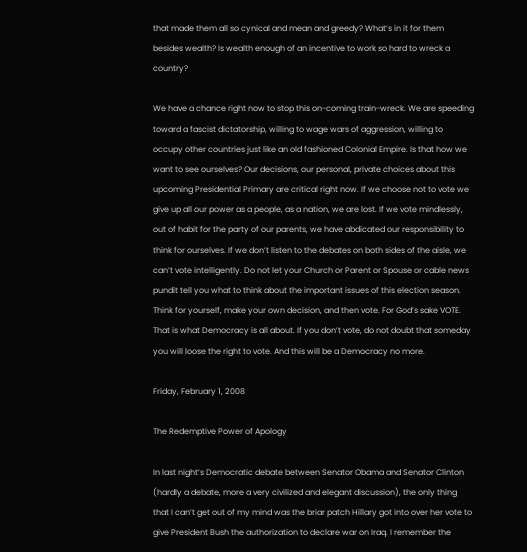that made them all so cynical and mean and greedy? What’s in it for them besides wealth? Is wealth enough of an incentive to work so hard to wreck a country?

We have a chance right now to stop this on-coming train-wreck. We are speeding toward a fascist dictatorship, willing to wage wars of aggression, willing to occupy other countries just like an old fashioned Colonial Empire. Is that how we want to see ourselves? Our decisions, our personal, private choices about this upcoming Presidential Primary are critical right now. If we choose not to vote we give up all our power as a people, as a nation, we are lost. If we vote mindlessly, out of habit for the party of our parents, we have abdicated our responsibility to think for ourselves. If we don’t listen to the debates on both sides of the aisle, we can’t vote intelligently. Do not let your Church or Parent or Spouse or cable news pundit tell you what to think about the important issues of this election season. Think for yourself, make your own decision, and then vote. For God’s sake VOTE. That is what Democracy is all about. If you don’t vote, do not doubt that someday you will loose the right to vote. And this will be a Democracy no more.

Friday, February 1, 2008

The Redemptive Power of Apology

In last night’s Democratic debate between Senator Obama and Senator Clinton (hardly a debate, more a very civilized and elegant discussion), the only thing that I can’t get out of my mind was the briar patch Hillary got into over her vote to give President Bush the authorization to declare war on Iraq. I remember the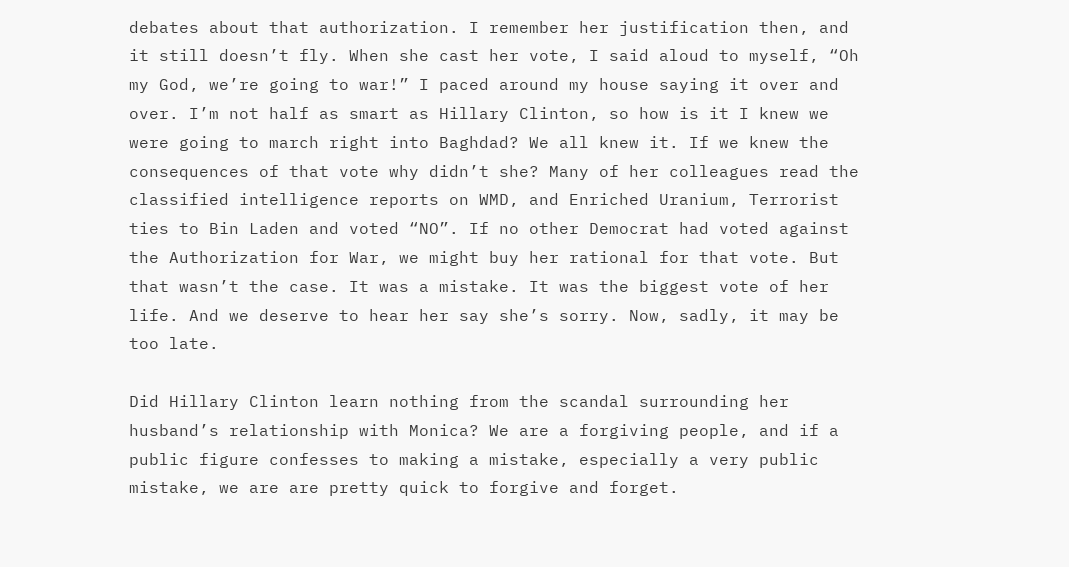debates about that authorization. I remember her justification then, and it still doesn’t fly. When she cast her vote, I said aloud to myself, “Oh my God, we’re going to war!” I paced around my house saying it over and over. I’m not half as smart as Hillary Clinton, so how is it I knew we were going to march right into Baghdad? We all knew it. If we knew the consequences of that vote why didn’t she? Many of her colleagues read the classified intelligence reports on WMD, and Enriched Uranium, Terrorist ties to Bin Laden and voted “NO”. If no other Democrat had voted against the Authorization for War, we might buy her rational for that vote. But that wasn’t the case. It was a mistake. It was the biggest vote of her life. And we deserve to hear her say she’s sorry. Now, sadly, it may be too late.

Did Hillary Clinton learn nothing from the scandal surrounding her husband’s relationship with Monica? We are a forgiving people, and if a public figure confesses to making a mistake, especially a very public mistake, we are are pretty quick to forgive and forget.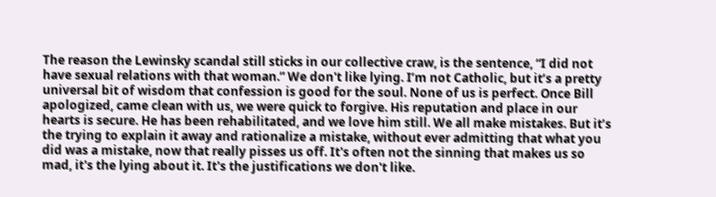The reason the Lewinsky scandal still sticks in our collective craw, is the sentence, “I did not have sexual relations with that woman.” We don't like lying. I’m not Catholic, but it’s a pretty universal bit of wisdom that confession is good for the soul. None of us is perfect. Once Bill apologized, came clean with us, we were quick to forgive. His reputation and place in our hearts is secure. He has been rehabilitated, and we love him still. We all make mistakes. But it’s the trying to explain it away and rationalize a mistake, without ever admitting that what you did was a mistake, now that really pisses us off. It's often not the sinning that makes us so mad, it's the lying about it. It's the justifications we don't like.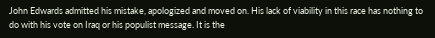John Edwards admitted his mistake, apologized and moved on. His lack of viability in this race has nothing to do with his vote on Iraq or his populist message. It is the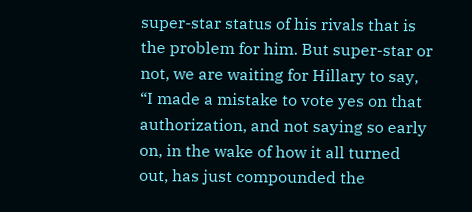super-star status of his rivals that is the problem for him. But super-star or not, we are waiting for Hillary to say, “I made a mistake to vote yes on that authorization, and not saying so early on, in the wake of how it all turned out, has just compounded the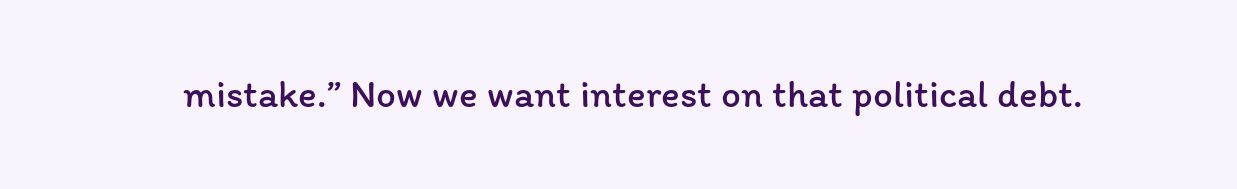mistake.” Now we want interest on that political debt.